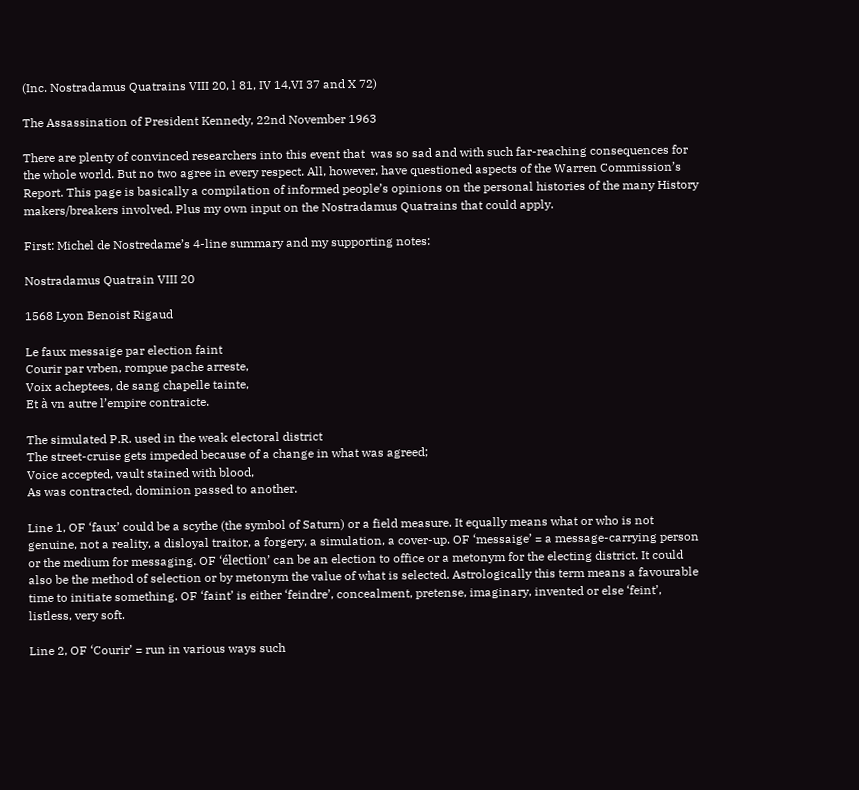(Inc. Nostradamus Quatrains VIII 20, l 81, IV 14,VI 37 and X 72)

The Assassination of President Kennedy, 22nd November 1963

There are plenty of convinced researchers into this event that  was so sad and with such far-reaching consequences for the whole world. But no two agree in every respect. All, however, have questioned aspects of the Warren Commission’s Report. This page is basically a compilation of informed people’s opinions on the personal histories of the many History makers/breakers involved. Plus my own input on the Nostradamus Quatrains that could apply.

First: Michel de Nostredame’s 4-line summary and my supporting notes:

Nostradamus Quatrain VIII 20

1568 Lyon Benoist Rigaud

Le faux messaige par election faint
Courir par vrben, rompue pache arreste,
Voix acheptees, de sang chapelle tainte,
Et à vn autre l’empire contraicte.

The simulated P.R. used in the weak electoral district
The street-cruise gets impeded because of a change in what was agreed;
Voice accepted, vault stained with blood,
As was contracted, dominion passed to another.

Line 1, OF ‘faux’ could be a scythe (the symbol of Saturn) or a field measure. It equally means what or who is not genuine, not a reality, a disloyal traitor, a forgery, a simulation, a cover-up. OF ‘messaige’ = a message-carrying person or the medium for messaging. OF ‘élection’ can be an election to office or a metonym for the electing district. It could also be the method of selection or by metonym the value of what is selected. Astrologically this term means a favourable time to initiate something. OF ‘faint’ is either ‘feindre’, concealment, pretense, imaginary, invented or else ‘feint’, listless, very soft.

Line 2, OF ‘Courir’ = run in various ways such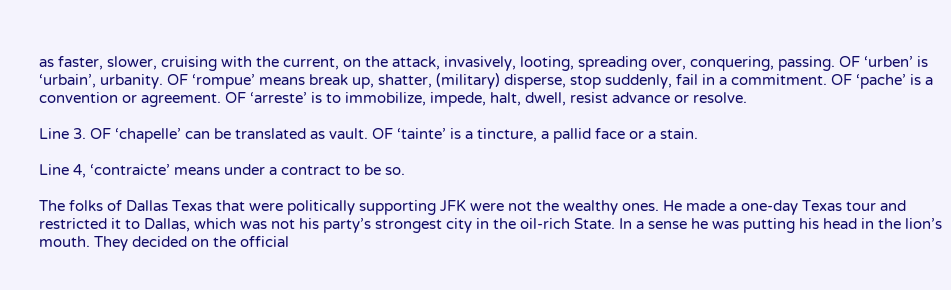as faster, slower, cruising with the current, on the attack, invasively, looting, spreading over, conquering, passing. OF ‘urben’ is ‘urbain’, urbanity. OF ‘rompue’ means break up, shatter, (military) disperse, stop suddenly, fail in a commitment. OF ‘pache’ is a convention or agreement. OF ‘arreste’ is to immobilize, impede, halt, dwell, resist advance or resolve.

Line 3. OF ‘chapelle’ can be translated as vault. OF ‘tainte’ is a tincture, a pallid face or a stain.

Line 4, ‘contraicte’ means under a contract to be so.

The folks of Dallas Texas that were politically supporting JFK were not the wealthy ones. He made a one-day Texas tour and restricted it to Dallas, which was not his party’s strongest city in the oil-rich State. In a sense he was putting his head in the lion’s mouth. They decided on the official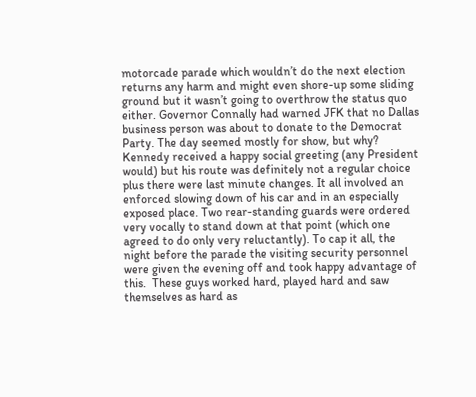motorcade parade which wouldn’t do the next election returns any harm and might even shore-up some sliding ground but it wasn’t going to overthrow the status quo either. Governor Connally had warned JFK that no Dallas business person was about to donate to the Democrat Party. The day seemed mostly for show, but why? Kennedy received a happy social greeting (any President would) but his route was definitely not a regular choice plus there were last minute changes. It all involved an enforced slowing down of his car and in an especially exposed place. Two rear-standing guards were ordered very vocally to stand down at that point (which one agreed to do only very reluctantly). To cap it all, the night before the parade the visiting security personnel were given the evening off and took happy advantage of this.  These guys worked hard, played hard and saw themselves as hard as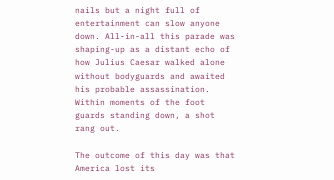nails but a night full of entertainment can slow anyone down. All-in-all this parade was shaping-up as a distant echo of how Julius Caesar walked alone without bodyguards and awaited his probable assassination.  Within moments of the foot guards standing down, a shot rang out.

The outcome of this day was that America lost its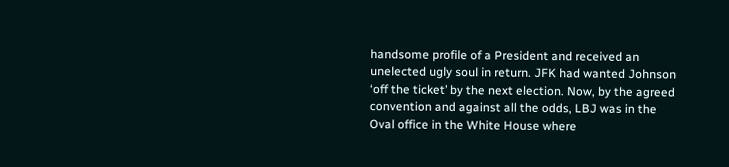handsome profile of a President and received an unelected ugly soul in return. JFK had wanted Johnson ‘off the ticket’ by the next election. Now, by the agreed convention and against all the odds, LBJ was in the Oval office in the White House where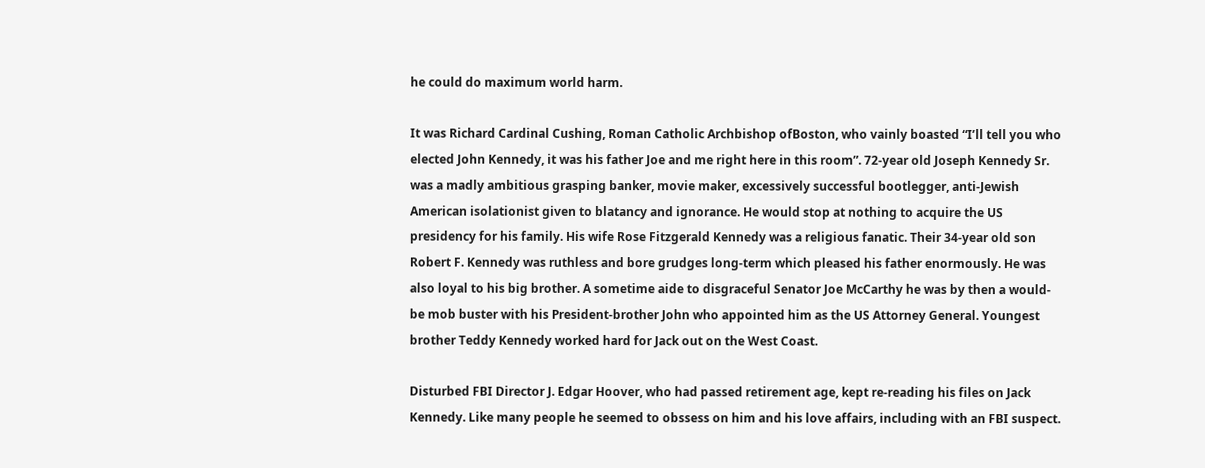he could do maximum world harm.

It was Richard Cardinal Cushing, Roman Catholic Archbishop ofBoston, who vainly boasted “I’ll tell you who elected John Kennedy, it was his father Joe and me right here in this room”. 72-year old Joseph Kennedy Sr. was a madly ambitious grasping banker, movie maker, excessively successful bootlegger, anti-Jewish American isolationist given to blatancy and ignorance. He would stop at nothing to acquire the US presidency for his family. His wife Rose Fitzgerald Kennedy was a religious fanatic. Their 34-year old son Robert F. Kennedy was ruthless and bore grudges long-term which pleased his father enormously. He was also loyal to his big brother. A sometime aide to disgraceful Senator Joe McCarthy he was by then a would-be mob buster with his President-brother John who appointed him as the US Attorney General. Youngest brother Teddy Kennedy worked hard for Jack out on the West Coast.

Disturbed FBI Director J. Edgar Hoover, who had passed retirement age, kept re-reading his files on Jack Kennedy. Like many people he seemed to obssess on him and his love affairs, including with an FBI suspect.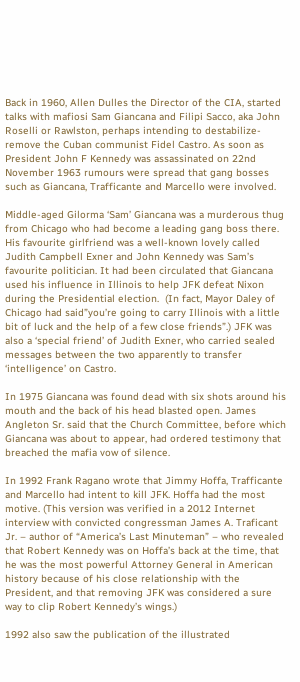Back in 1960, Allen Dulles the Director of the CIA, started talks with mafiosi Sam Giancana and Filipi Sacco, aka John Roselli or Rawlston, perhaps intending to destabilize-remove the Cuban communist Fidel Castro. As soon as President John F Kennedy was assassinated on 22nd November 1963 rumours were spread that gang bosses such as Giancana, Trafficante and Marcello were involved.

Middle-aged Gilorma ‘Sam’ Giancana was a murderous thug from Chicago who had become a leading gang boss there. His favourite girlfriend was a well-known lovely called Judith Campbell Exner and John Kennedy was Sam’s favourite politician. It had been circulated that Giancana used his influence in Illinois to help JFK defeat Nixon during the Presidential election.  (In fact, Mayor Daley of Chicago had said”you’re going to carry Illinois with a little bit of luck and the help of a few close friends”.) JFK was also a ‘special friend’ of Judith Exner, who carried sealed messages between the two apparently to transfer ‘intelligence’ on Castro.

In 1975 Giancana was found dead with six shots around his mouth and the back of his head blasted open. James Angleton Sr. said that the Church Committee, before which Giancana was about to appear, had ordered testimony that breached the mafia vow of silence.

In 1992 Frank Ragano wrote that Jimmy Hoffa, Trafficante and Marcello had intent to kill JFK. Hoffa had the most motive. (This version was verified in a 2012 Internet interview with convicted congressman James A. Traficant Jr. – author of “America’s Last Minuteman” – who revealed that Robert Kennedy was on Hoffa’s back at the time, that he was the most powerful Attorney General in American history because of his close relationship with the President, and that removing JFK was considered a sure way to clip Robert Kennedy’s wings.)

1992 also saw the publication of the illustrated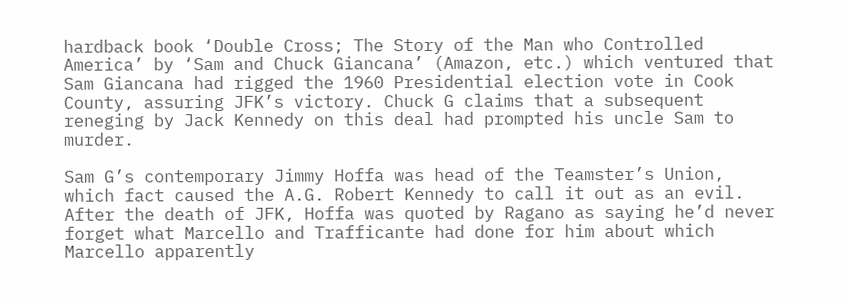hardback book ‘Double Cross; The Story of the Man who Controlled America’ by ‘Sam and Chuck Giancana’ (Amazon, etc.) which ventured that Sam Giancana had rigged the 1960 Presidential election vote in Cook County, assuring JFK’s victory. Chuck G claims that a subsequent reneging by Jack Kennedy on this deal had prompted his uncle Sam to murder.

Sam G’s contemporary Jimmy Hoffa was head of the Teamster’s Union, which fact caused the A.G. Robert Kennedy to call it out as an evil. After the death of JFK, Hoffa was quoted by Ragano as saying he’d never forget what Marcello and Trafficante had done for him about which Marcello apparently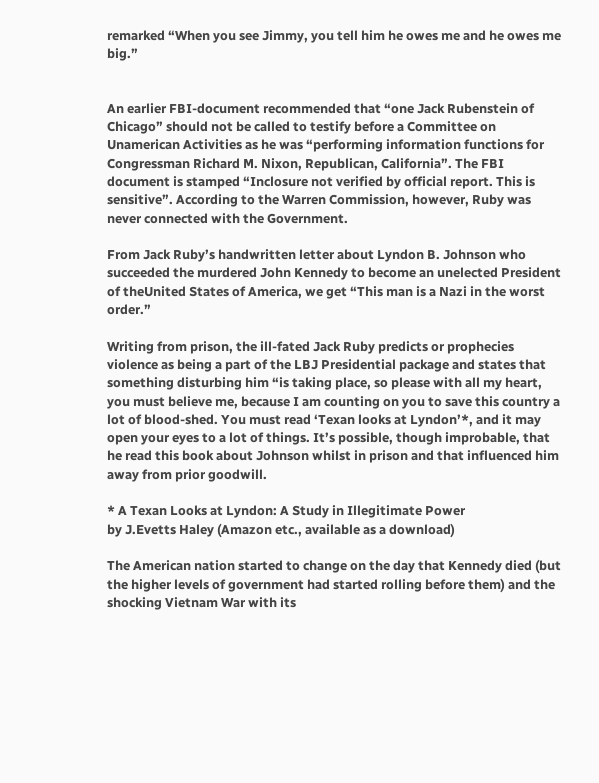remarked “When you see Jimmy, you tell him he owes me and he owes me big.”


An earlier FBI-document recommended that “one Jack Rubenstein of Chicago” should not be called to testify before a Committee on Unamerican Activities as he was “performing information functions for Congressman Richard M. Nixon, Republican, California”. The FBI document is stamped “Inclosure not verified by official report. This is sensitive”. According to the Warren Commission, however, Ruby was never connected with the Government.

From Jack Ruby’s handwritten letter about Lyndon B. Johnson who succeeded the murdered John Kennedy to become an unelected President of theUnited States of America, we get “This man is a Nazi in the worst order.”

Writing from prison, the ill-fated Jack Ruby predicts or prophecies violence as being a part of the LBJ Presidential package and states that something disturbing him “is taking place, so please with all my heart, you must believe me, because I am counting on you to save this country a lot of blood-shed. You must read ‘Texan looks at Lyndon’*, and it may open your eyes to a lot of things. It’s possible, though improbable, that he read this book about Johnson whilst in prison and that influenced him away from prior goodwill.

* A Texan Looks at Lyndon: A Study in Illegitimate Power
by J.Evetts Haley (Amazon etc., available as a download)

The American nation started to change on the day that Kennedy died (but the higher levels of government had started rolling before them) and the shocking Vietnam War with its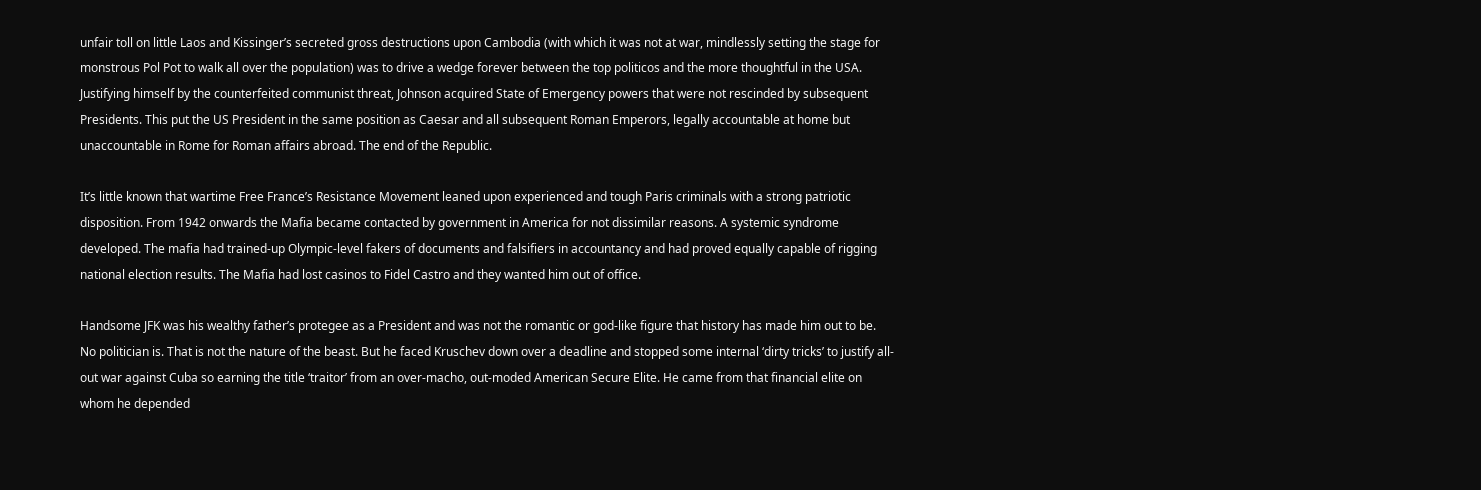unfair toll on little Laos and Kissinger’s secreted gross destructions upon Cambodia (with which it was not at war, mindlessly setting the stage for monstrous Pol Pot to walk all over the population) was to drive a wedge forever between the top politicos and the more thoughtful in the USA. Justifying himself by the counterfeited communist threat, Johnson acquired State of Emergency powers that were not rescinded by subsequent Presidents. This put the US President in the same position as Caesar and all subsequent Roman Emperors, legally accountable at home but unaccountable in Rome for Roman affairs abroad. The end of the Republic.

It’s little known that wartime Free France’s Resistance Movement leaned upon experienced and tough Paris criminals with a strong patriotic disposition. From 1942 onwards the Mafia became contacted by government in America for not dissimilar reasons. A systemic syndrome developed. The mafia had trained-up Olympic-level fakers of documents and falsifiers in accountancy and had proved equally capable of rigging national election results. The Mafia had lost casinos to Fidel Castro and they wanted him out of office.

Handsome JFK was his wealthy father’s protegee as a President and was not the romantic or god-like figure that history has made him out to be. No politician is. That is not the nature of the beast. But he faced Kruschev down over a deadline and stopped some internal ‘dirty tricks’ to justify all-out war against Cuba so earning the title ‘traitor’ from an over-macho, out-moded American Secure Elite. He came from that financial elite on whom he depended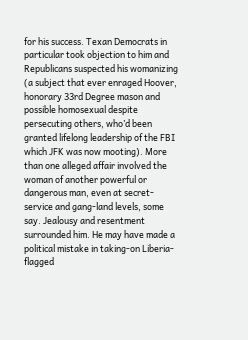for his success. Texan Democrats in particular took objection to him and Republicans suspected his womanizing (a subject that ever enraged Hoover, honorary 33rd Degree mason and possible homosexual despite persecuting others, who’d been granted lifelong leadership of the FBI which JFK was now mooting). More than one alleged affair involved the woman of another powerful or dangerous man, even at secret-service and gang-land levels, some say. Jealousy and resentment surrounded him. He may have made a political mistake in taking-on Liberia-flagged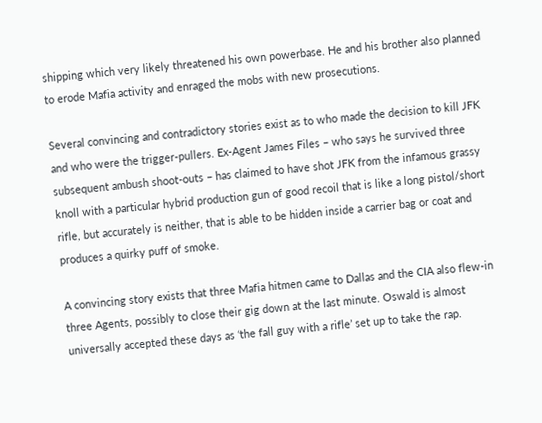shipping which very likely threatened his own powerbase. He and his brother also planned to erode Mafia activity and enraged the mobs with new prosecutions.

Several convincing and contradictory stories exist as to who made the decision to kill JFK and who were the trigger-pullers. Ex-Agent James Files – who says he survived three subsequent ambush shoot-outs – has claimed to have shot JFK from the infamous grassy knoll with a particular hybrid production gun of good recoil that is like a long pistol/short rifle, but accurately is neither, that is able to be hidden inside a carrier bag or coat and produces a quirky puff of smoke.

A convincing story exists that three Mafia hitmen came to Dallas and the CIA also flew-in three Agents, possibly to close their gig down at the last minute. Oswald is almost universally accepted these days as ‘the fall guy with a rifle’ set up to take the rap.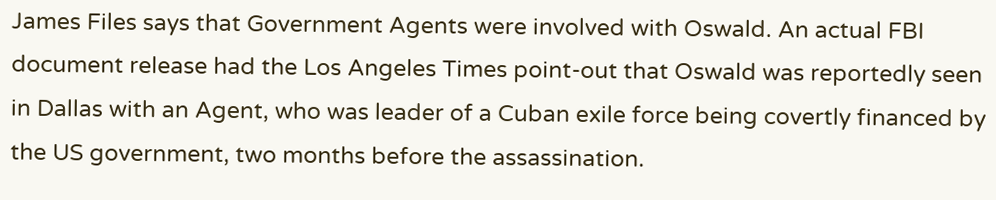James Files says that Government Agents were involved with Oswald. An actual FBI document release had the Los Angeles Times point-out that Oswald was reportedly seen in Dallas with an Agent, who was leader of a Cuban exile force being covertly financed by the US government, two months before the assassination.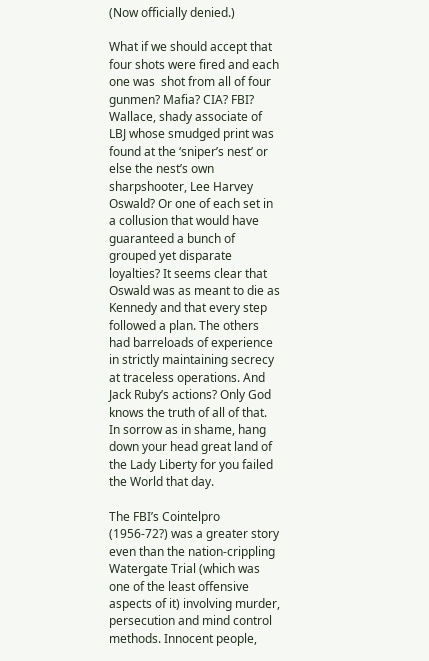(Now officially denied.)

What if we should accept that four shots were fired and each one was  shot from all of four gunmen? Mafia? CIA? FBI? Wallace, shady associate of LBJ whose smudged print was found at the ‘sniper’s nest’ or else the nest’s own sharpshooter, Lee Harvey Oswald? Or one of each set in a collusion that would have guaranteed a bunch of grouped yet disparate loyalties? It seems clear that Oswald was as meant to die as Kennedy and that every step followed a plan. The others had barreloads of experience in strictly maintaining secrecy at traceless operations. And Jack Ruby’s actions? Only God knows the truth of all of that. In sorrow as in shame, hang down your head great land of the Lady Liberty for you failed the World that day.

The FBI’s Cointelpro (1956-72?) was a greater story even than the nation-crippling Watergate Trial (which was one of the least offensive aspects of it) involving murder, persecution and mind control methods. Innocent people,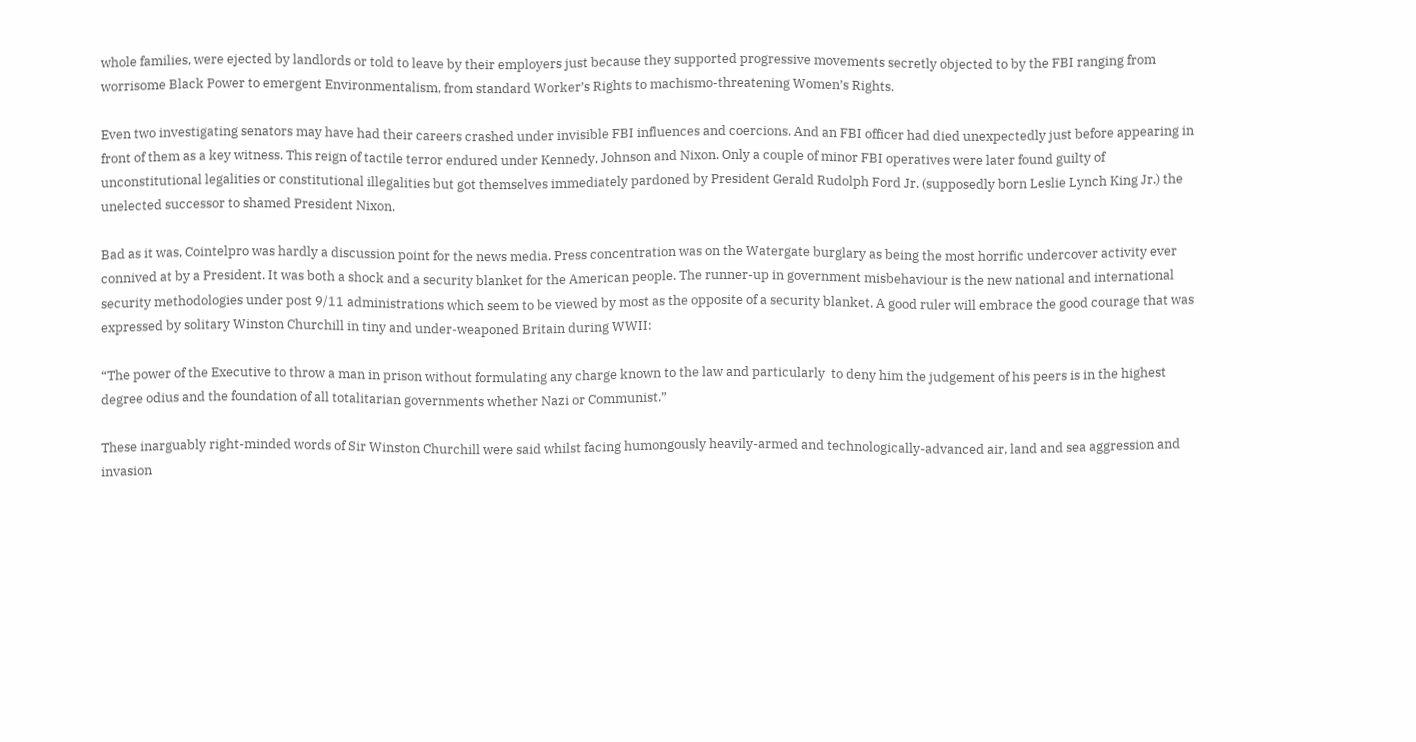whole families, were ejected by landlords or told to leave by their employers just because they supported progressive movements secretly objected to by the FBI ranging from worrisome Black Power to emergent Environmentalism, from standard Worker’s Rights to machismo-threatening Women’s Rights.

Even two investigating senators may have had their careers crashed under invisible FBI influences and coercions. And an FBI officer had died unexpectedly just before appearing in front of them as a key witness. This reign of tactile terror endured under Kennedy, Johnson and Nixon. Only a couple of minor FBI operatives were later found guilty of unconstitutional legalities or constitutional illegalities but got themselves immediately pardoned by President Gerald Rudolph Ford Jr. (supposedly born Leslie Lynch King Jr.) the unelected successor to shamed President Nixon.

Bad as it was, Cointelpro was hardly a discussion point for the news media. Press concentration was on the Watergate burglary as being the most horrific undercover activity ever connived at by a President. It was both a shock and a security blanket for the American people. The runner-up in government misbehaviour is the new national and international security methodologies under post 9/11 administrations which seem to be viewed by most as the opposite of a security blanket. A good ruler will embrace the good courage that was expressed by solitary Winston Churchill in tiny and under-weaponed Britain during WWII:

“The power of the Executive to throw a man in prison without formulating any charge known to the law and particularly  to deny him the judgement of his peers is in the highest degree odius and the foundation of all totalitarian governments whether Nazi or Communist.”

These inarguably right-minded words of Sir Winston Churchill were said whilst facing humongously heavily-armed and technologically-advanced air, land and sea aggression and invasion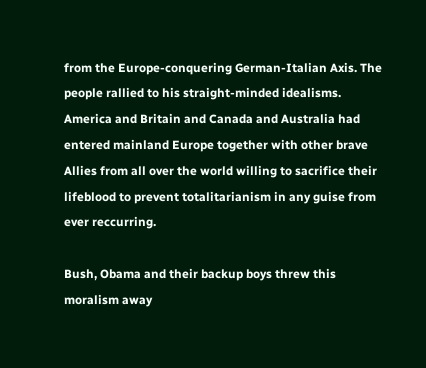from the Europe-conquering German-Italian Axis. The people rallied to his straight-minded idealisms. America and Britain and Canada and Australia had entered mainland Europe together with other brave Allies from all over the world willing to sacrifice their lifeblood to prevent totalitarianism in any guise from ever reccurring.

Bush, Obama and their backup boys threw this moralism away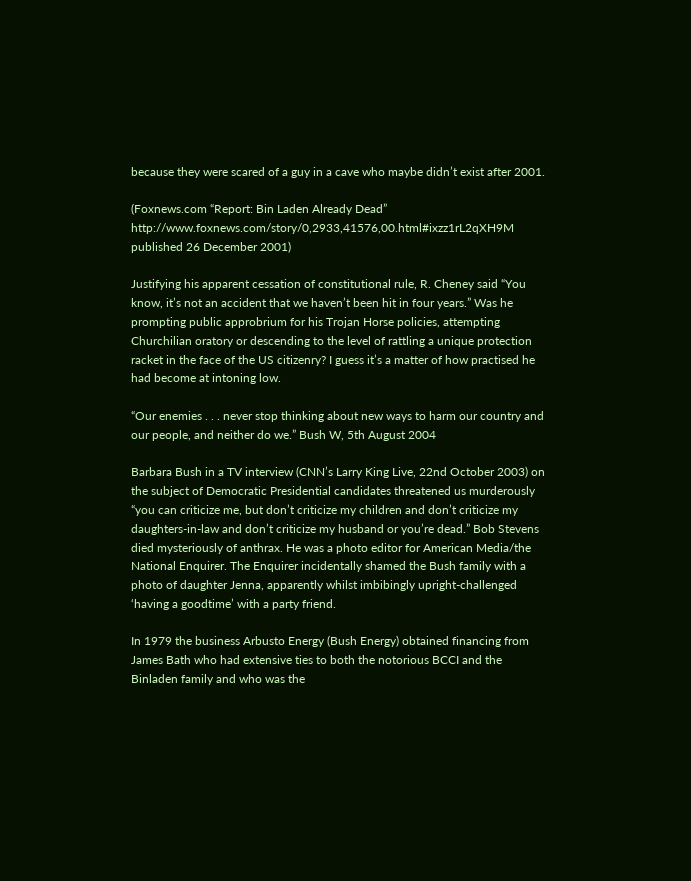because they were scared of a guy in a cave who maybe didn’t exist after 2001.

(Foxnews.com “Report: Bin Laden Already Dead” http://www.foxnews.com/story/0,2933,41576,00.html#ixzz1rL2qXH9M
published 26 December 2001)

Justifying his apparent cessation of constitutional rule, R. Cheney said “You know, it’s not an accident that we haven’t been hit in four years.” Was he prompting public approbrium for his Trojan Horse policies, attempting Churchilian oratory or descending to the level of rattling a unique protection racket in the face of the US citizenry? I guess it’s a matter of how practised he had become at intoning low.

“Our enemies . . . never stop thinking about new ways to harm our country and our people, and neither do we.” Bush W, 5th August 2004

Barbara Bush in a TV interview (CNN’s Larry King Live, 22nd October 2003) on the subject of Democratic Presidential candidates threatened us murderously “you can criticize me, but don’t criticize my children and don’t criticize my daughters-in-law and don’t criticize my husband or you’re dead.” Bob Stevens died mysteriously of anthrax. He was a photo editor for American Media/the National Enquirer. The Enquirer incidentally shamed the Bush family with a photo of daughter Jenna, apparently whilst imbibingly upright-challenged ‘having a goodtime’ with a party friend.

In 1979 the business Arbusto Energy (Bush Energy) obtained financing from James Bath who had extensive ties to both the notorious BCCI and the Binladen family and who was the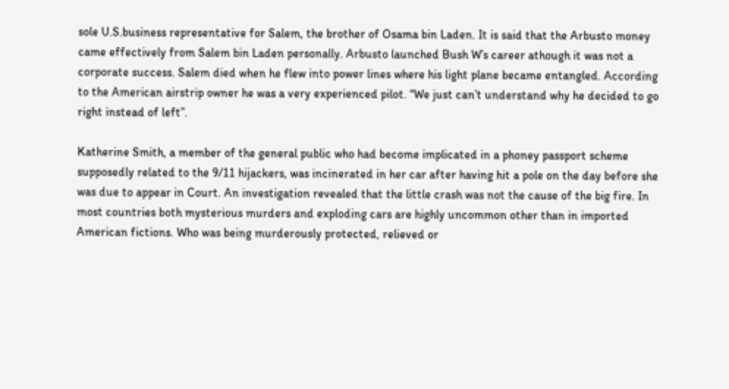sole U.S.business representative for Salem, the brother of Osama bin Laden. It is said that the Arbusto money came effectively from Salem bin Laden personally. Arbusto launched Bush W’s career athough it was not a corporate success. Salem died when he flew into power lines where his light plane became entangled. According to the American airstrip owner he was a very experienced pilot. “We just can’t understand why he decided to go right instead of left”.

Katherine Smith, a member of the general public who had become implicated in a phoney passport scheme supposedly related to the 9/11 hijackers, was incinerated in her car after having hit a pole on the day before she was due to appear in Court. An investigation revealed that the little crash was not the cause of the big fire. In most countries both mysterious murders and exploding cars are highly uncommon other than in imported American fictions. Who was being murderously protected, relieved or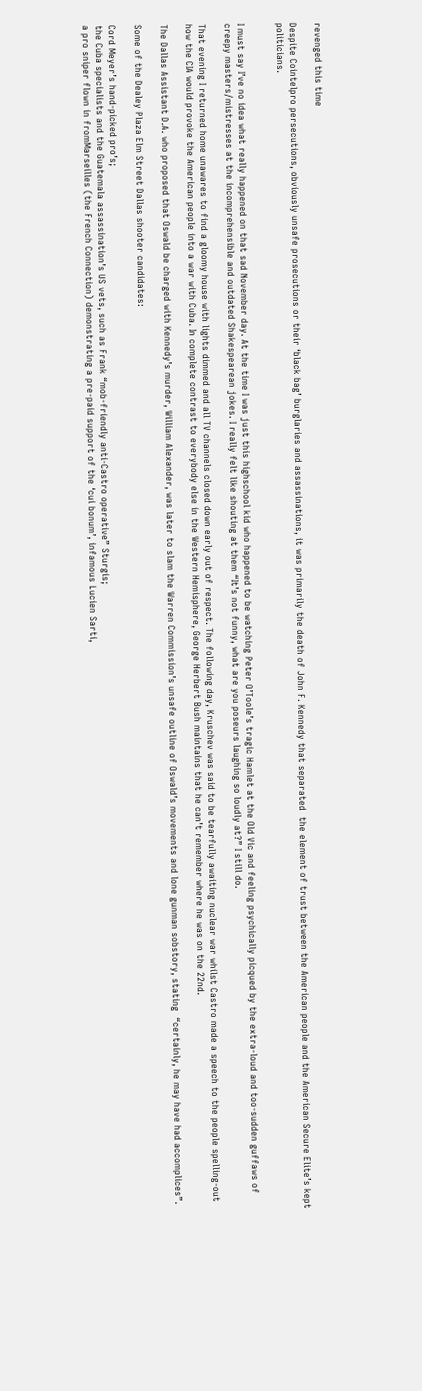revenged this time

Despite Cointelpro persecutions, obviously unsafe prosecutions or their ‘black bag’ burglaries and assassinations, it was primarily the death of John F. Kennedy that separated  the element of trust between the American people and the American Secure Elite’s kept politicians.


I must say I’ve no idea what really happened on that sad November day. At the time I was just this highschool kid who happened to be watching Peter O’Toole’s tragic Hamlet at the Old Vic and feeling psychically picqued by the extra-loud and too-sudden guffaws of creepy masters/mistresses at the incomprehensible and outdated Shakespearean jokes. I really felt like shouting at them “It’s not funny, what are you poseurs laughing so loudly at?” I still do.

That evening I returned home unawares to find a gloomy house with lights dimmed and all TV channels closed down early out of respect. The following day, Kruschev was said to be tearfully awaiting nuclear war whilst Castro made a speech to the people spelling-out how the CIA would provoke the American people into a war with Cuba. In complete contrast to everybody else in the Western Hemisphere, George Herbert Bush maintains that he can’t remember where he was on the 22nd.

The Dallas Assistant D.A. who proposed that Oswald be charged with Kennedy’s murder, William Alexander, was later to slam the Warren Commission’s unsafe outline of Oswald’s movements and lone gunman sobstory, stating  “certainly, he may have had accomplices”.

Some of the Dealey Plaza Elm Street Dallas shooter candidates:

Cord Meyer’s hand-picked pro’s;
the Cuba specialists and the Guatemala assassination’s US vets, such as Frank “mob-friendly anti-Castro operative” Sturgis;
a pro sniper flown in fromMarseilles (the French Connection) demonstrating a pre-paid support of the ‘cui bonum’, infamous Lucien Sarti,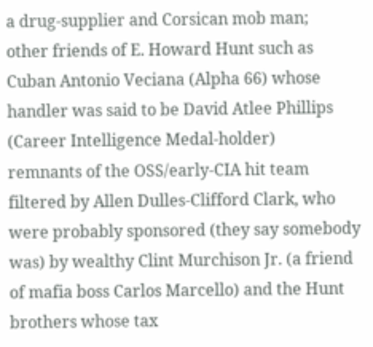a drug-supplier and Corsican mob man;
other friends of E. Howard Hunt such as Cuban Antonio Veciana (Alpha 66) whose handler was said to be David Atlee Phillips (Career Intelligence Medal-holder)
remnants of the OSS/early-CIA hit team filtered by Allen Dulles-Clifford Clark, who were probably sponsored (they say somebody was) by wealthy Clint Murchison Jr. (a friend of mafia boss Carlos Marcello) and the Hunt brothers whose tax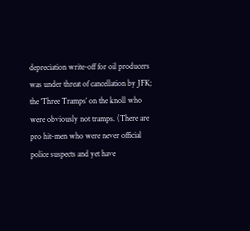depreciation write-off for oil producers was under threat of cancellation by JFK;
the ‘Three Tramps’ on the knoll who were obviously not tramps. (There are pro hit-men who were never official police suspects and yet have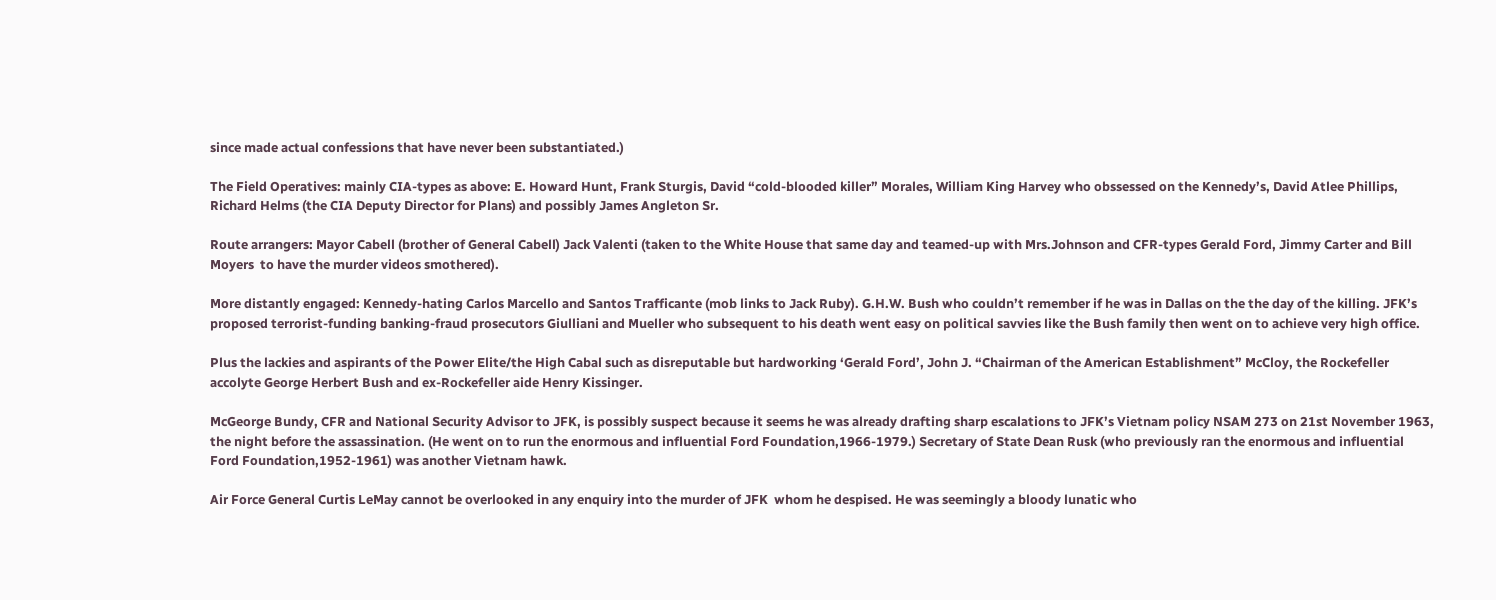since made actual confessions that have never been substantiated.)

The Field Operatives: mainly CIA-types as above: E. Howard Hunt, Frank Sturgis, David “cold-blooded killer” Morales, William King Harvey who obssessed on the Kennedy’s, David Atlee Phillips, Richard Helms (the CIA Deputy Director for Plans) and possibly James Angleton Sr.

Route arrangers: Mayor Cabell (brother of General Cabell) Jack Valenti (taken to the White House that same day and teamed-up with Mrs.Johnson and CFR-types Gerald Ford, Jimmy Carter and Bill Moyers  to have the murder videos smothered).

More distantly engaged: Kennedy-hating Carlos Marcello and Santos Trafficante (mob links to Jack Ruby). G.H.W. Bush who couldn’t remember if he was in Dallas on the the day of the killing. JFK’s proposed terrorist-funding banking-fraud prosecutors Giulliani and Mueller who subsequent to his death went easy on political savvies like the Bush family then went on to achieve very high office.

Plus the lackies and aspirants of the Power Elite/the High Cabal such as disreputable but hardworking ‘Gerald Ford’, John J. “Chairman of the American Establishment” McCloy, the Rockefeller accolyte George Herbert Bush and ex-Rockefeller aide Henry Kissinger.

McGeorge Bundy, CFR and National Security Advisor to JFK, is possibly suspect because it seems he was already drafting sharp escalations to JFK’s Vietnam policy NSAM 273 on 21st November 1963, the night before the assassination. (He went on to run the enormous and influential Ford Foundation,1966-1979.) Secretary of State Dean Rusk (who previously ran the enormous and influential Ford Foundation,1952-1961) was another Vietnam hawk.

Air Force General Curtis LeMay cannot be overlooked in any enquiry into the murder of JFK  whom he despised. He was seemingly a bloody lunatic who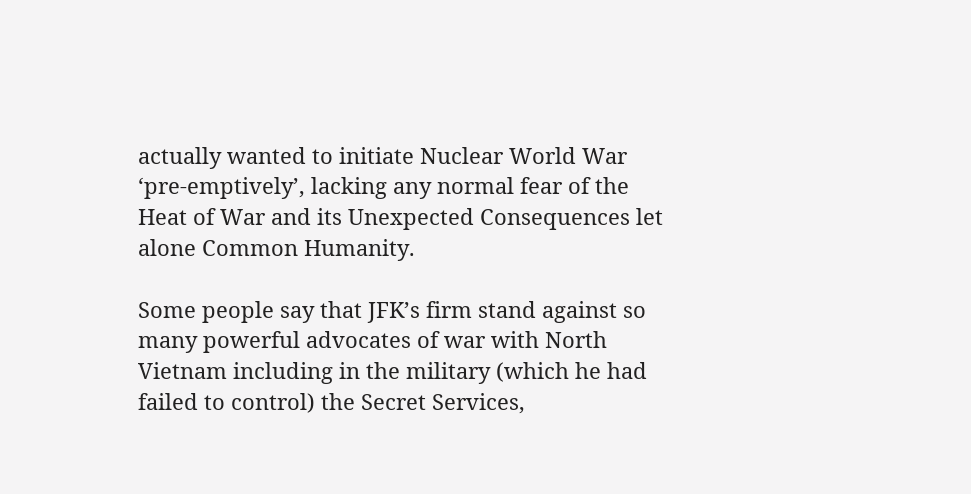actually wanted to initiate Nuclear World War ‘pre-emptively’, lacking any normal fear of the Heat of War and its Unexpected Consequences let alone Common Humanity.

Some people say that JFK’s firm stand against so many powerful advocates of war with North Vietnam including in the military (which he had failed to control) the Secret Services,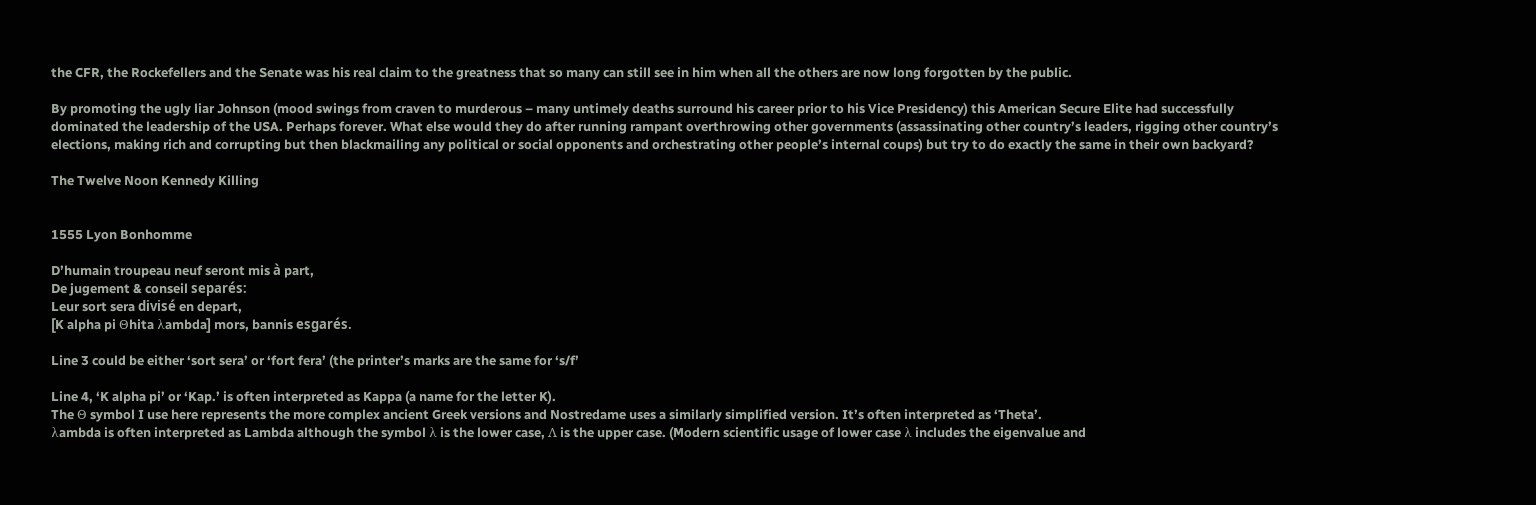the CFR, the Rockefellers and the Senate was his real claim to the greatness that so many can still see in him when all the others are now long forgotten by the public.

By promoting the ugly liar Johnson (mood swings from craven to murderous – many untimely deaths surround his career prior to his Vice Presidency) this American Secure Elite had successfully dominated the leadership of the USA. Perhaps forever. What else would they do after running rampant overthrowing other governments (assassinating other country’s leaders, rigging other country’s elections, making rich and corrupting but then blackmailing any political or social opponents and orchestrating other people’s internal coups) but try to do exactly the same in their own backyard?

The Twelve Noon Kennedy Killing


1555 Lyon Bonhomme

D’humain troupeau neuf seront mis à part,
De jugement & conseil separés:
Leur sort sera divisé en depart,
[K alpha pi Θhita λambda] mors, bannis esgarés.

Line 3 could be either ‘sort sera’ or ‘fort fera’ (the printer’s marks are the same for ‘s/f’

Line 4, ‘K alpha pi’ or ‘Kap.’ is often interpreted as Kappa (a name for the letter K).
The Θ symbol I use here represents the more complex ancient Greek versions and Nostredame uses a similarly simplified version. It’s often interpreted as ‘Theta’.
λambda is often interpreted as Lambda although the symbol λ is the lower case, Λ is the upper case. (Modern scientific usage of lower case λ includes the eigenvalue and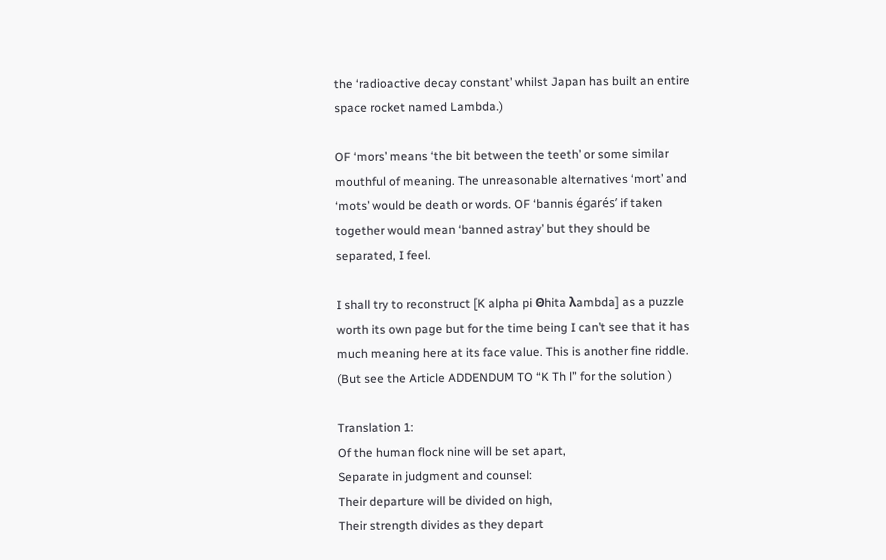the ‘radioactive decay constant’ whilst Japan has built an entire space rocket named Lambda.)

OF ‘mors’ means ‘the bit between the teeth’ or some similar mouthful of meaning. The unreasonable alternatives ‘mort’ and ‘mots’ would be death or words. OF ‘bannis égarés’ if taken together would mean ‘banned astray’ but they should be separated, I feel.

I shall try to reconstruct [K alpha pi Θhita λambda] as a puzzle worth its own page but for the time being I can’t see that it has much meaning here at its face value. This is another fine riddle. (But see the Article ADDENDUM TO “K Th l” for the solution )

Translation 1:
Of the human flock nine will be set apart,
Separate in judgment and counsel:
Their departure will be divided on high,
Their strength divides as they depart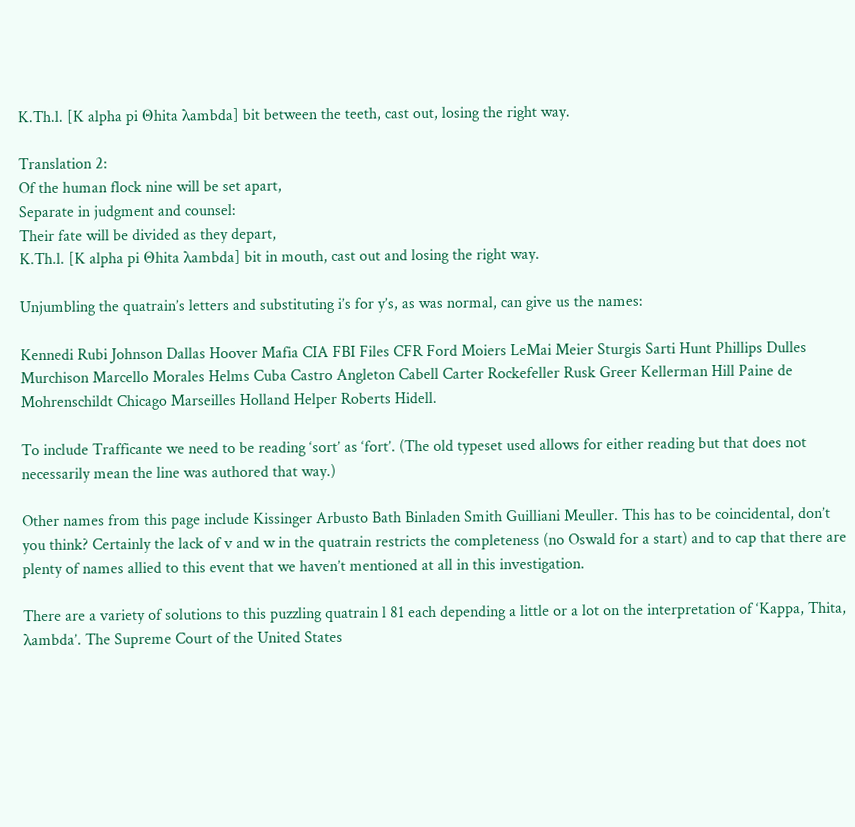K.Th.l. [K alpha pi Θhita λambda] bit between the teeth, cast out, losing the right way.

Translation 2:
Of the human flock nine will be set apart,
Separate in judgment and counsel:
Their fate will be divided as they depart,
K.Th.l. [K alpha pi Θhita λambda] bit in mouth, cast out and losing the right way.

Unjumbling the quatrain’s letters and substituting i’s for y’s, as was normal, can give us the names:

Kennedi Rubi Johnson Dallas Hoover Mafia CIA FBI Files CFR Ford Moiers LeMai Meier Sturgis Sarti Hunt Phillips Dulles Murchison Marcello Morales Helms Cuba Castro Angleton Cabell Carter Rockefeller Rusk Greer Kellerman Hill Paine de Mohrenschildt Chicago Marseilles Holland Helper Roberts Hidell.

To include Trafficante we need to be reading ‘sort’ as ‘fort’. (The old typeset used allows for either reading but that does not necessarily mean the line was authored that way.)

Other names from this page include Kissinger Arbusto Bath Binladen Smith Guilliani Meuller. This has to be coincidental, don’t you think? Certainly the lack of v and w in the quatrain restricts the completeness (no Oswald for a start) and to cap that there are plenty of names allied to this event that we haven’t mentioned at all in this investigation.

There are a variety of solutions to this puzzling quatrain l 81 each depending a little or a lot on the interpretation of ‘Kappa, Thita, λambda’. The Supreme Court of the United States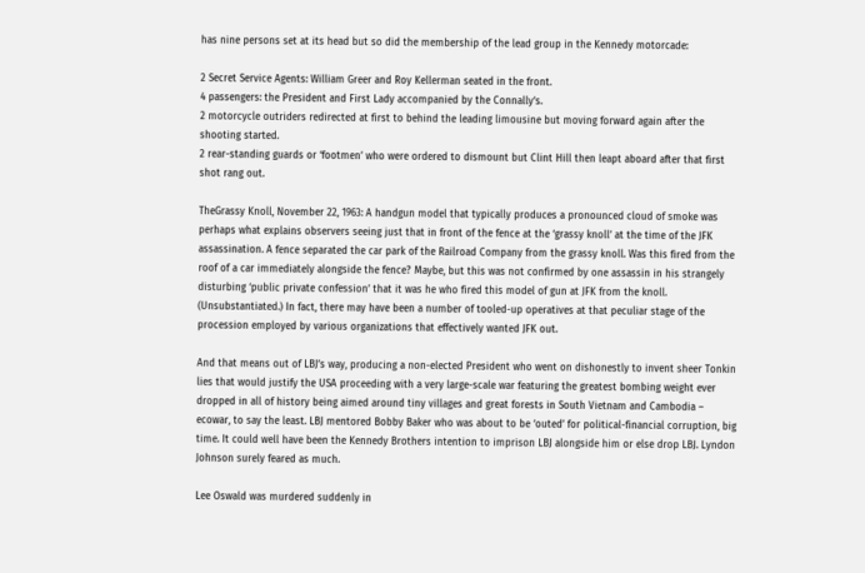has nine persons set at its head but so did the membership of the lead group in the Kennedy motorcade:

2 Secret Service Agents: William Greer and Roy Kellerman seated in the front.
4 passengers: the President and First Lady accompanied by the Connally’s.
2 motorcycle outriders redirected at first to behind the leading limousine but moving forward again after the shooting started.
2 rear-standing guards or ‘footmen’ who were ordered to dismount but Clint Hill then leapt aboard after that first shot rang out.

TheGrassy Knoll, November 22, 1963: A handgun model that typically produces a pronounced cloud of smoke was perhaps what explains observers seeing just that in front of the fence at the ‘grassy knoll’ at the time of the JFK assassination. A fence separated the car park of the Railroad Company from the grassy knoll. Was this fired from the roof of a car immediately alongside the fence? Maybe, but this was not confirmed by one assassin in his strangely disturbing ‘public private confession’ that it was he who fired this model of gun at JFK from the knoll. (Unsubstantiated.) In fact, there may have been a number of tooled-up operatives at that peculiar stage of the procession employed by various organizations that effectively wanted JFK out.

And that means out of LBJ’s way, producing a non-elected President who went on dishonestly to invent sheer Tonkin lies that would justify the USA proceeding with a very large-scale war featuring the greatest bombing weight ever dropped in all of history being aimed around tiny villages and great forests in South Vietnam and Cambodia – ecowar, to say the least. LBJ mentored Bobby Baker who was about to be ‘outed’ for political-financial corruption, big time. It could well have been the Kennedy Brothers intention to imprison LBJ alongside him or else drop LBJ. Lyndon Johnson surely feared as much.

Lee Oswald was murdered suddenly in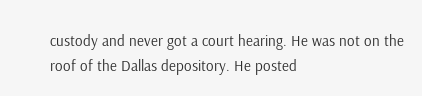custody and never got a court hearing. He was not on the roof of the Dallas depository. He posted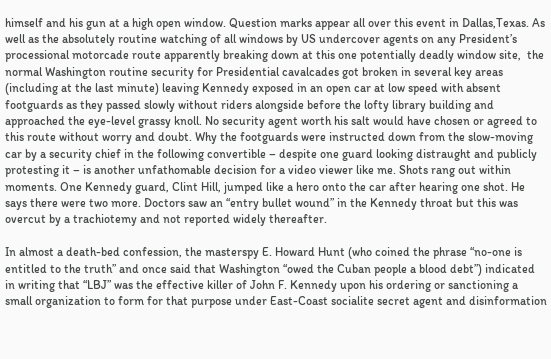himself and his gun at a high open window. Question marks appear all over this event in Dallas,Texas. As well as the absolutely routine watching of all windows by US undercover agents on any President’s processional motorcade route apparently breaking down at this one potentially deadly window site,  the normal Washington routine security for Presidential cavalcades got broken in several key areas (including at the last minute) leaving Kennedy exposed in an open car at low speed with absent footguards as they passed slowly without riders alongside before the lofty library building and approached the eye-level grassy knoll. No security agent worth his salt would have chosen or agreed to this route without worry and doubt. Why the footguards were instructed down from the slow-moving car by a security chief in the following convertible – despite one guard looking distraught and publicly protesting it – is another unfathomable decision for a video viewer like me. Shots rang out within moments. One Kennedy guard, Clint Hill, jumped like a hero onto the car after hearing one shot. He says there were two more. Doctors saw an “entry bullet wound” in the Kennedy throat but this was overcut by a trachiotemy and not reported widely thereafter.

In almost a death-bed confession, the masterspy E. Howard Hunt (who coined the phrase “no-one is entitled to the truth” and once said that Washington “owed the Cuban people a blood debt”) indicated in writing that “LBJ” was the effective killer of John F. Kennedy upon his ordering or sanctioning a small organization to form for that purpose under East-Coast socialite secret agent and disinformation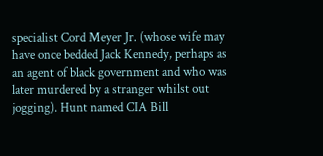specialist Cord Meyer Jr. (whose wife may have once bedded Jack Kennedy, perhaps as an agent of black government and who was later murdered by a stranger whilst out jogging). Hunt named CIA Bill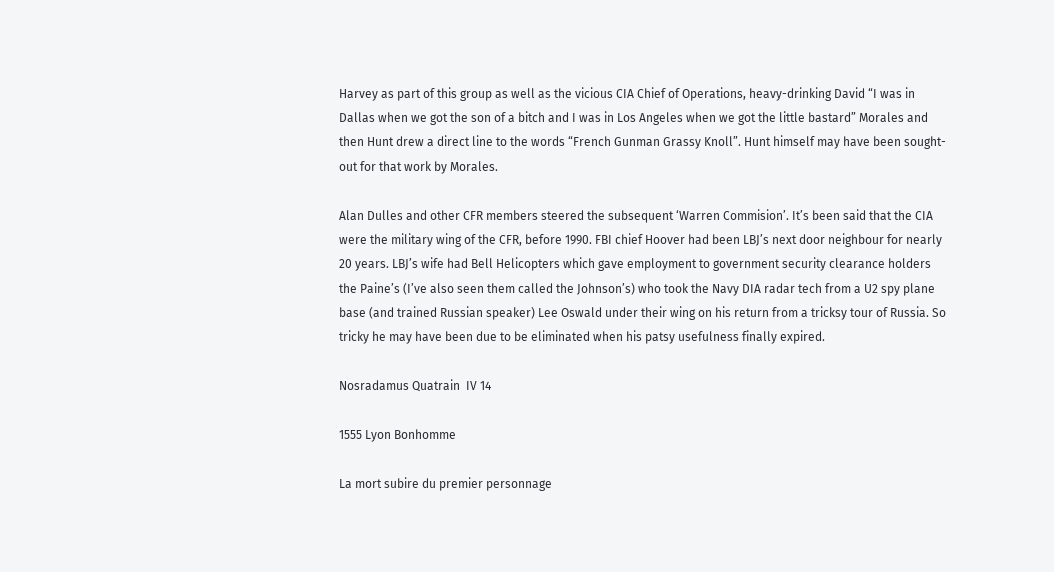Harvey as part of this group as well as the vicious CIA Chief of Operations, heavy-drinking David “I was in Dallas when we got the son of a bitch and I was in Los Angeles when we got the little bastard” Morales and then Hunt drew a direct line to the words “French Gunman Grassy Knoll”. Hunt himself may have been sought-out for that work by Morales.

Alan Dulles and other CFR members steered the subsequent ‘Warren Commision’. It’s been said that the CIA were the military wing of the CFR, before 1990. FBI chief Hoover had been LBJ’s next door neighbour for nearly 20 years. LBJ’s wife had Bell Helicopters which gave employment to government security clearance holders the Paine’s (I’ve also seen them called the Johnson’s) who took the Navy DIA radar tech from a U2 spy plane base (and trained Russian speaker) Lee Oswald under their wing on his return from a tricksy tour of Russia. So tricky he may have been due to be eliminated when his patsy usefulness finally expired.

Nosradamus Quatrain  IV 14

1555 Lyon Bonhomme

La mort subire du premier personnage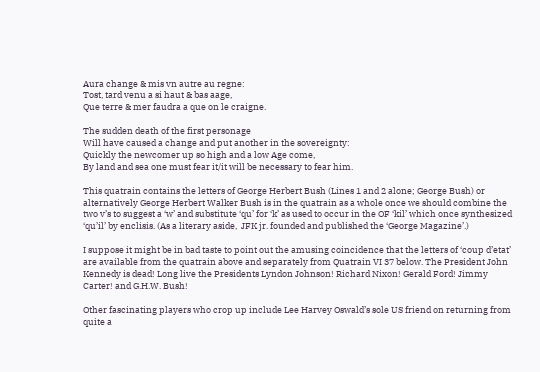Aura change & mis vn autre au regne:
Tost, tard venu a si haut & bas aage,
Que terre & mer faudra a que on le craigne.

The sudden death of the first personage
Will have caused a change and put another in the sovereignty:
Quickly the newcomer up so high and a low Age come,
By land and sea one must fear it/it will be necessary to fear him.

This quatrain contains the letters of George Herbert Bush (Lines 1 and 2 alone; George Bush) or alternatively George Herbert Walker Bush is in the quatrain as a whole once we should combine the two v’s to suggest a ‘w’ and substitute ‘qu’ for ‘k’ as used to occur in the OF ‘kil’ which once synthesized ‘qu’il’ by enclisis. (As a literary aside,  JFK jr. founded and published the ‘George Magazine’.)

I suppose it might be in bad taste to point out the amusing coincidence that the letters of ‘coup d’etat’ are available from the quatrain above and separately from Quatrain VI 37 below. The President John Kennedy is dead! Long live the Presidents Lyndon Johnson! Richard Nixon! Gerald Ford! Jimmy Carter! and G.H.W. Bush!

Other fascinating players who crop up include Lee Harvey Oswald’s sole US friend on returning from quite a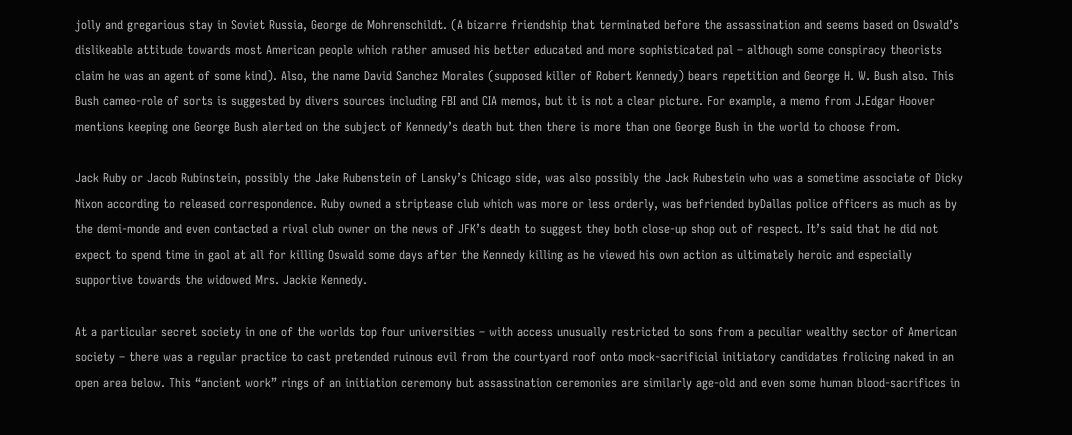jolly and gregarious stay in Soviet Russia, George de Mohrenschildt. (A bizarre friendship that terminated before the assassination and seems based on Oswald’s dislikeable attitude towards most American people which rather amused his better educated and more sophisticated pal – although some conspiracy theorists claim he was an agent of some kind). Also, the name David Sanchez Morales (supposed killer of Robert Kennedy) bears repetition and George H. W. Bush also. This Bush cameo-role of sorts is suggested by divers sources including FBI and CIA memos, but it is not a clear picture. For example, a memo from J.Edgar Hoover mentions keeping one George Bush alerted on the subject of Kennedy’s death but then there is more than one George Bush in the world to choose from.

Jack Ruby or Jacob Rubinstein, possibly the Jake Rubenstein of Lansky’s Chicago side, was also possibly the Jack Rubestein who was a sometime associate of Dicky Nixon according to released correspondence. Ruby owned a striptease club which was more or less orderly, was befriended byDallas police officers as much as by the demi-monde and even contacted a rival club owner on the news of JFK’s death to suggest they both close-up shop out of respect. It’s said that he did not expect to spend time in gaol at all for killing Oswald some days after the Kennedy killing as he viewed his own action as ultimately heroic and especially supportive towards the widowed Mrs. Jackie Kennedy.

At a particular secret society in one of the worlds top four universities – with access unusually restricted to sons from a peculiar wealthy sector of American society – there was a regular practice to cast pretended ruinous evil from the courtyard roof onto mock-sacrificial initiatory candidates frolicing naked in an open area below. This “ancient work” rings of an initiation ceremony but assassination ceremonies are similarly age-old and even some human blood-sacrifices in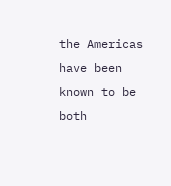the Americas have been known to be both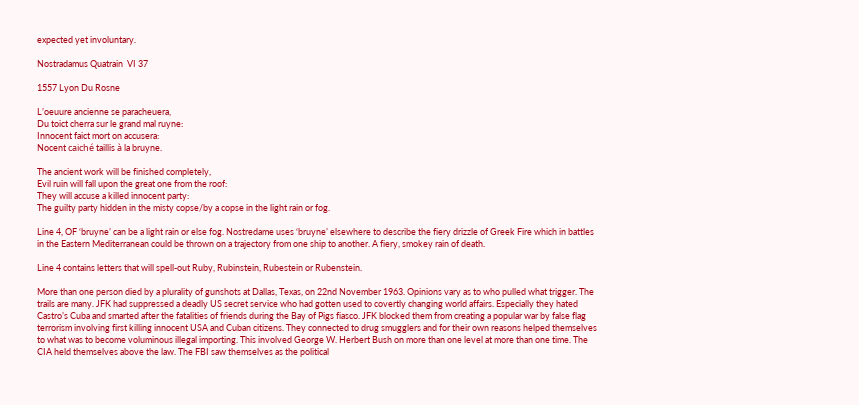expected yet involuntary.

Nostradamus Quatrain  VI 37

1557 Lyon Du Rosne

L’oeuure ancienne se paracheuera,
Du toict cherra sur le grand mal ruyne:
Innocent faict mort on accusera:
Nocent caiché taillis à la bruyne.

The ancient work will be finished completely,
Evil ruin will fall upon the great one from the roof:
They will accuse a killed innocent party:
The guilty party hidden in the misty copse/by a copse in the light rain or fog.

Line 4, OF ‘bruyne’ can be a light rain or else fog. Nostredame uses ‘bruyne’ elsewhere to describe the fiery drizzle of Greek Fire which in battles in the Eastern Mediterranean could be thrown on a trajectory from one ship to another. A fiery, smokey rain of death.

Line 4 contains letters that will spell-out Ruby, Rubinstein, Rubestein or Rubenstein.

More than one person died by a plurality of gunshots at Dallas, Texas, on 22nd November 1963. Opinions vary as to who pulled what trigger. The trails are many. JFK had suppressed a deadly US secret service who had gotten used to covertly changing world affairs. Especially they hated Castro’s Cuba and smarted after the fatalities of friends during the Bay of Pigs fiasco. JFK blocked them from creating a popular war by false flag terrorism involving first killing innocent USA and Cuban citizens. They connected to drug smugglers and for their own reasons helped themselves to what was to become voluminous illegal importing. This involved George W. Herbert Bush on more than one level at more than one time. The CIA held themselves above the law. The FBI saw themselves as the political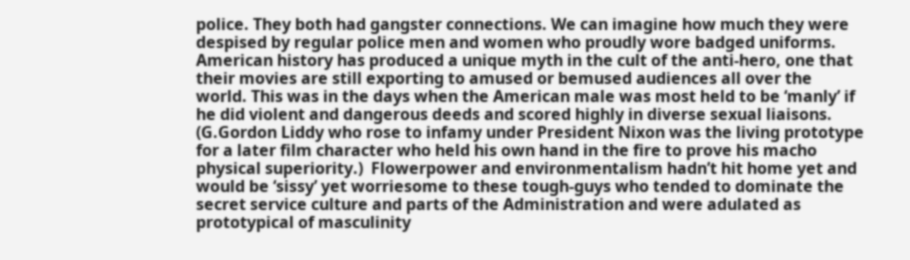police. They both had gangster connections. We can imagine how much they were despised by regular police men and women who proudly wore badged uniforms. American history has produced a unique myth in the cult of the anti-hero, one that their movies are still exporting to amused or bemused audiences all over the world. This was in the days when the American male was most held to be ‘manly’ if he did violent and dangerous deeds and scored highly in diverse sexual liaisons. (G.Gordon Liddy who rose to infamy under President Nixon was the living prototype for a later film character who held his own hand in the fire to prove his macho physical superiority.)  Flowerpower and environmentalism hadn’t hit home yet and would be ‘sissy’ yet worriesome to these tough-guys who tended to dominate the secret service culture and parts of the Administration and were adulated as prototypical of masculinity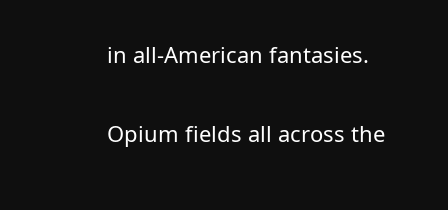in all-American fantasies.

Opium fields all across the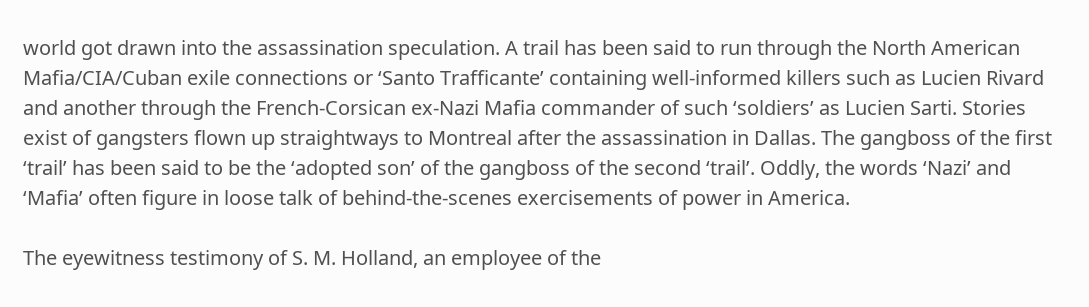world got drawn into the assassination speculation. A trail has been said to run through the North American Mafia/CIA/Cuban exile connections or ‘Santo Trafficante’ containing well-informed killers such as Lucien Rivard and another through the French-Corsican ex-Nazi Mafia commander of such ‘soldiers’ as Lucien Sarti. Stories exist of gangsters flown up straightways to Montreal after the assassination in Dallas. The gangboss of the first ‘trail’ has been said to be the ‘adopted son’ of the gangboss of the second ‘trail’. Oddly, the words ‘Nazi’ and ‘Mafia’ often figure in loose talk of behind-the-scenes exercisements of power in America.

The eyewitness testimony of S. M. Holland, an employee of the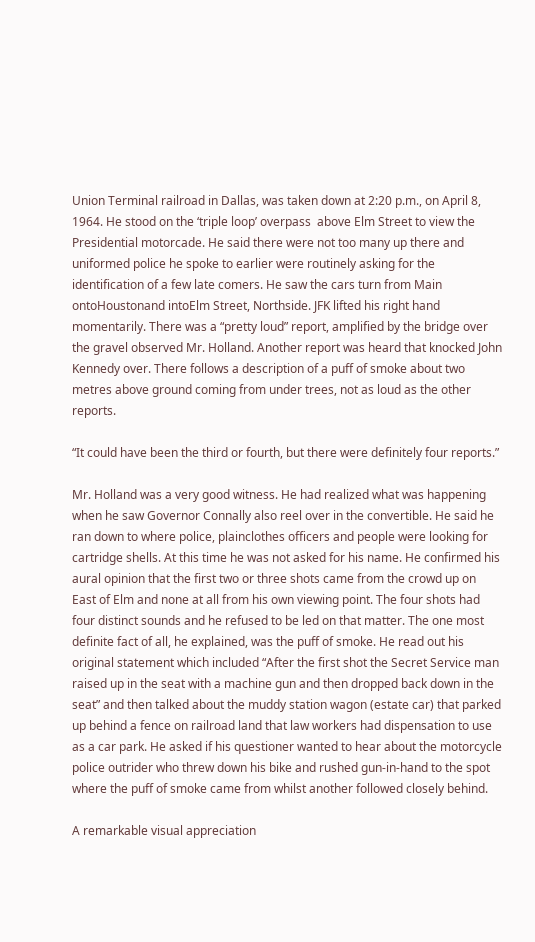Union Terminal railroad in Dallas, was taken down at 2:20 p.m., on April 8, 1964. He stood on the ‘triple loop’ overpass  above Elm Street to view the Presidential motorcade. He said there were not too many up there and uniformed police he spoke to earlier were routinely asking for the identification of a few late comers. He saw the cars turn from Main ontoHoustonand intoElm Street, Northside. JFK lifted his right hand momentarily. There was a “pretty loud” report, amplified by the bridge over the gravel observed Mr. Holland. Another report was heard that knocked John Kennedy over. There follows a description of a puff of smoke about two metres above ground coming from under trees, not as loud as the other reports.

“It could have been the third or fourth, but there were definitely four reports.”

Mr. Holland was a very good witness. He had realized what was happening when he saw Governor Connally also reel over in the convertible. He said he ran down to where police, plainclothes officers and people were looking for cartridge shells. At this time he was not asked for his name. He confirmed his aural opinion that the first two or three shots came from the crowd up on East of Elm and none at all from his own viewing point. The four shots had four distinct sounds and he refused to be led on that matter. The one most definite fact of all, he explained, was the puff of smoke. He read out his original statement which included “After the first shot the Secret Service man raised up in the seat with a machine gun and then dropped back down in the seat” and then talked about the muddy station wagon (estate car) that parked up behind a fence on railroad land that law workers had dispensation to use as a car park. He asked if his questioner wanted to hear about the motorcycle police outrider who threw down his bike and rushed gun-in-hand to the spot where the puff of smoke came from whilst another followed closely behind.

A remarkable visual appreciation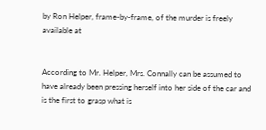by Ron Helper, frame-by-frame, of the murder is freely available at


According to Mr. Helper, Mrs. Connally can be assumed to have already been pressing herself into her side of the car and is the first to grasp what is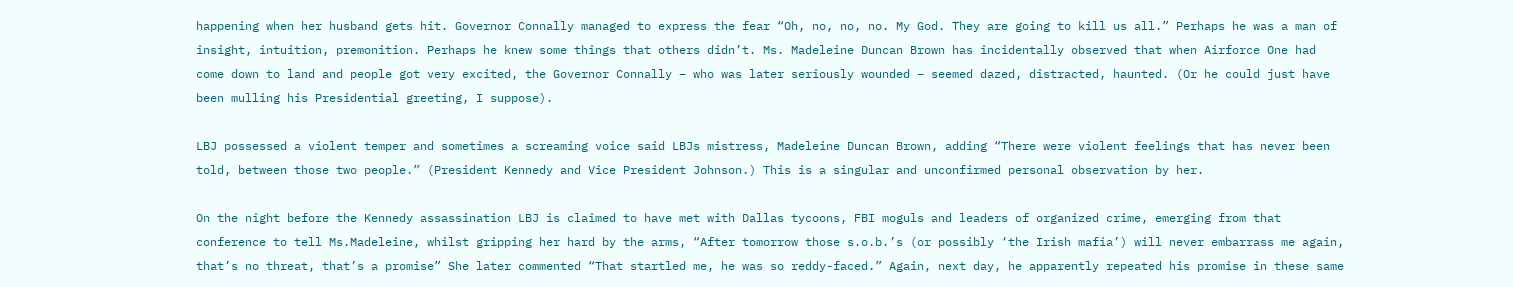happening when her husband gets hit. Governor Connally managed to express the fear “Oh, no, no, no. My God. They are going to kill us all.” Perhaps he was a man of insight, intuition, premonition. Perhaps he knew some things that others didn’t. Ms. Madeleine Duncan Brown has incidentally observed that when Airforce One had come down to land and people got very excited, the Governor Connally – who was later seriously wounded – seemed dazed, distracted, haunted. (Or he could just have been mulling his Presidential greeting, I suppose).

LBJ possessed a violent temper and sometimes a screaming voice said LBJs mistress, Madeleine Duncan Brown, adding “There were violent feelings that has never been told, between those two people.” (President Kennedy and Vice President Johnson.) This is a singular and unconfirmed personal observation by her.

On the night before the Kennedy assassination LBJ is claimed to have met with Dallas tycoons, FBI moguls and leaders of organized crime, emerging from that conference to tell Ms.Madeleine, whilst gripping her hard by the arms, “After tomorrow those s.o.b.’s (or possibly ‘the Irish mafia’) will never embarrass me again, that’s no threat, that’s a promise” She later commented “That startled me, he was so reddy-faced.” Again, next day, he apparently repeated his promise in these same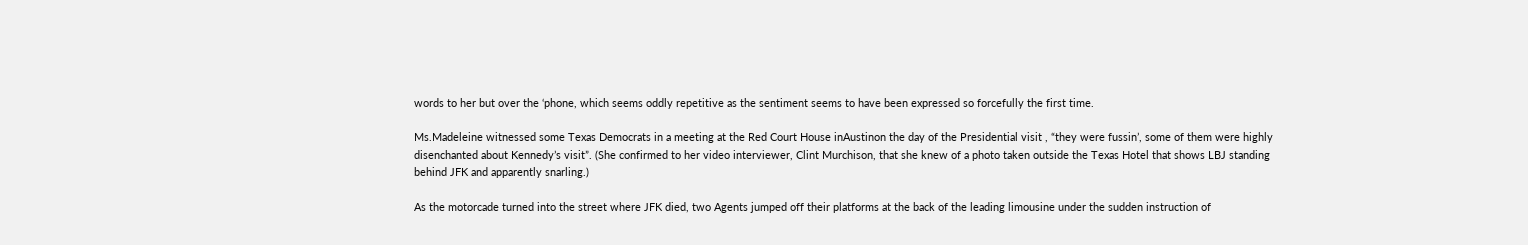words to her but over the ‘phone, which seems oddly repetitive as the sentiment seems to have been expressed so forcefully the first time.

Ms.Madeleine witnessed some Texas Democrats in a meeting at the Red Court House inAustinon the day of the Presidential visit , “they were fussin’, some of them were highly disenchanted about Kennedy’s visit”. (She confirmed to her video interviewer, Clint Murchison, that she knew of a photo taken outside the Texas Hotel that shows LBJ standing behind JFK and apparently snarling.)

As the motorcade turned into the street where JFK died, two Agents jumped off their platforms at the back of the leading limousine under the sudden instruction of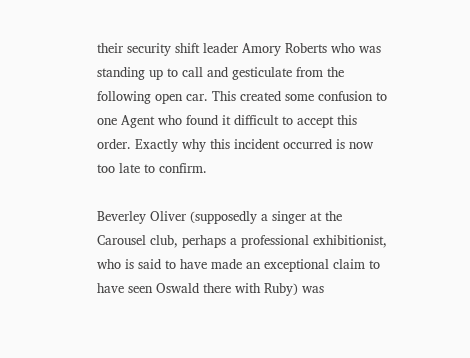their security shift leader Amory Roberts who was standing up to call and gesticulate from the following open car. This created some confusion to one Agent who found it difficult to accept this order. Exactly why this incident occurred is now too late to confirm.

Beverley Oliver (supposedly a singer at the Carousel club, perhaps a professional exhibitionist, who is said to have made an exceptional claim to have seen Oswald there with Ruby) was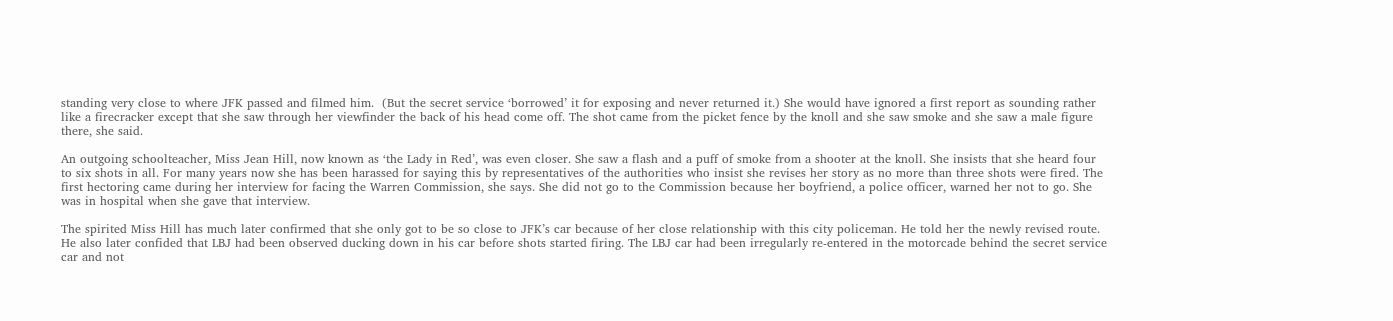standing very close to where JFK passed and filmed him.  (But the secret service ‘borrowed’ it for exposing and never returned it.) She would have ignored a first report as sounding rather like a firecracker except that she saw through her viewfinder the back of his head come off. The shot came from the picket fence by the knoll and she saw smoke and she saw a male figure there, she said.

An outgoing schoolteacher, Miss Jean Hill, now known as ‘the Lady in Red’, was even closer. She saw a flash and a puff of smoke from a shooter at the knoll. She insists that she heard four to six shots in all. For many years now she has been harassed for saying this by representatives of the authorities who insist she revises her story as no more than three shots were fired. The first hectoring came during her interview for facing the Warren Commission, she says. She did not go to the Commission because her boyfriend, a police officer, warned her not to go. She was in hospital when she gave that interview.

The spirited Miss Hill has much later confirmed that she only got to be so close to JFK’s car because of her close relationship with this city policeman. He told her the newly revised route. He also later confided that LBJ had been observed ducking down in his car before shots started firing. The LBJ car had been irregularly re-entered in the motorcade behind the secret service car and not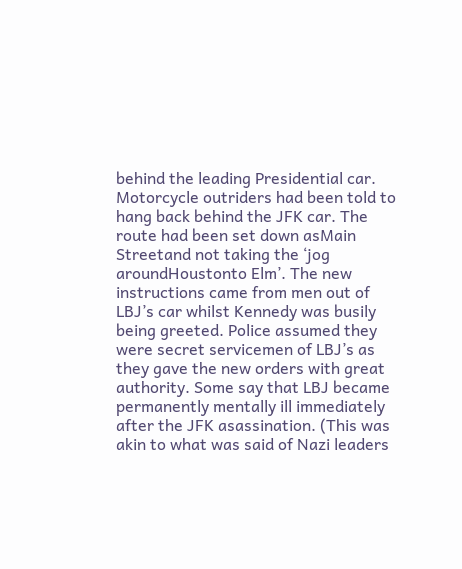behind the leading Presidential car. Motorcycle outriders had been told to hang back behind the JFK car. The route had been set down asMain Streetand not taking the ‘jog aroundHoustonto Elm’. The new instructions came from men out of LBJ’s car whilst Kennedy was busily being greeted. Police assumed they were secret servicemen of LBJ’s as they gave the new orders with great authority. Some say that LBJ became permanently mentally ill immediately after the JFK asassination. (This was akin to what was said of Nazi leaders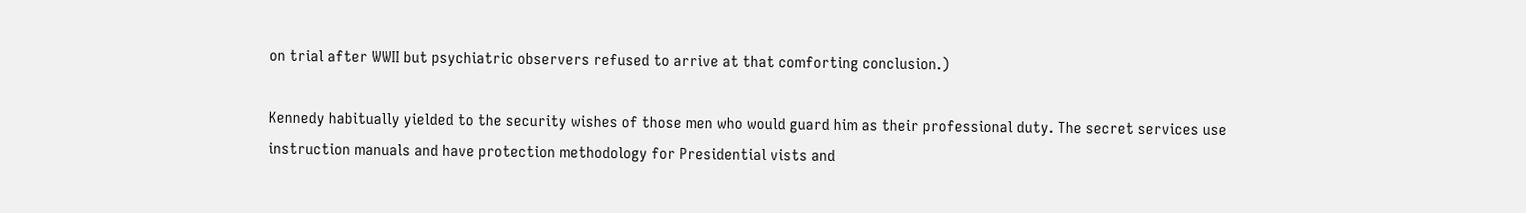on trial after WWII but psychiatric observers refused to arrive at that comforting conclusion.)

Kennedy habitually yielded to the security wishes of those men who would guard him as their professional duty. The secret services use instruction manuals and have protection methodology for Presidential vists and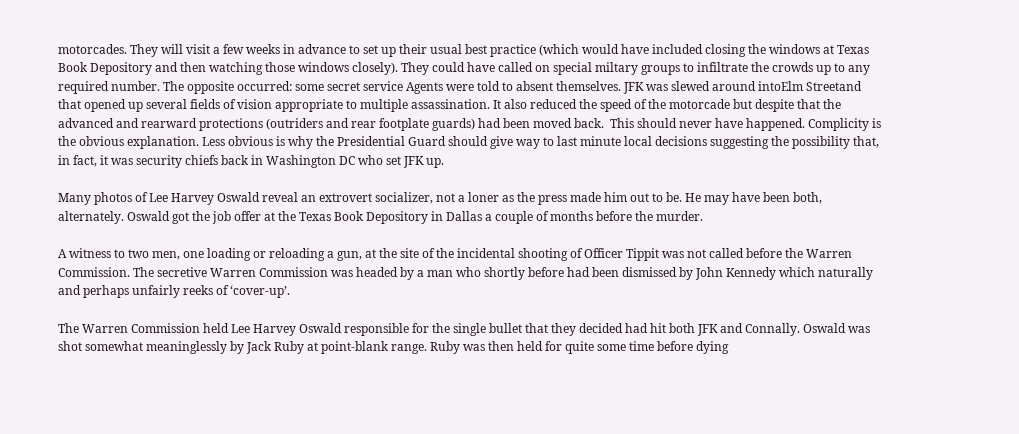motorcades. They will visit a few weeks in advance to set up their usual best practice (which would have included closing the windows at Texas Book Depository and then watching those windows closely). They could have called on special miltary groups to infiltrate the crowds up to any required number. The opposite occurred: some secret service Agents were told to absent themselves. JFK was slewed around intoElm Streetand that opened up several fields of vision appropriate to multiple assassination. It also reduced the speed of the motorcade but despite that the advanced and rearward protections (outriders and rear footplate guards) had been moved back.  This should never have happened. Complicity is the obvious explanation. Less obvious is why the Presidential Guard should give way to last minute local decisions suggesting the possibility that, in fact, it was security chiefs back in Washington DC who set JFK up.

Many photos of Lee Harvey Oswald reveal an extrovert socializer, not a loner as the press made him out to be. He may have been both, alternately. Oswald got the job offer at the Texas Book Depository in Dallas a couple of months before the murder.

A witness to two men, one loading or reloading a gun, at the site of the incidental shooting of Officer Tippit was not called before the Warren Commission. The secretive Warren Commission was headed by a man who shortly before had been dismissed by John Kennedy which naturally and perhaps unfairly reeks of ‘cover-up’.

The Warren Commission held Lee Harvey Oswald responsible for the single bullet that they decided had hit both JFK and Connally. Oswald was shot somewhat meaninglessly by Jack Ruby at point-blank range. Ruby was then held for quite some time before dying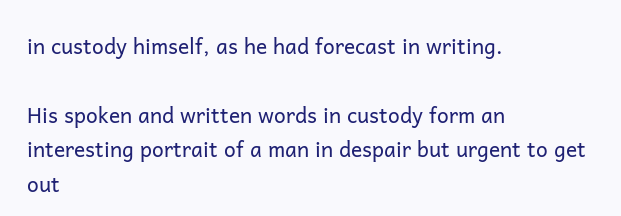in custody himself, as he had forecast in writing.

His spoken and written words in custody form an interesting portrait of a man in despair but urgent to get out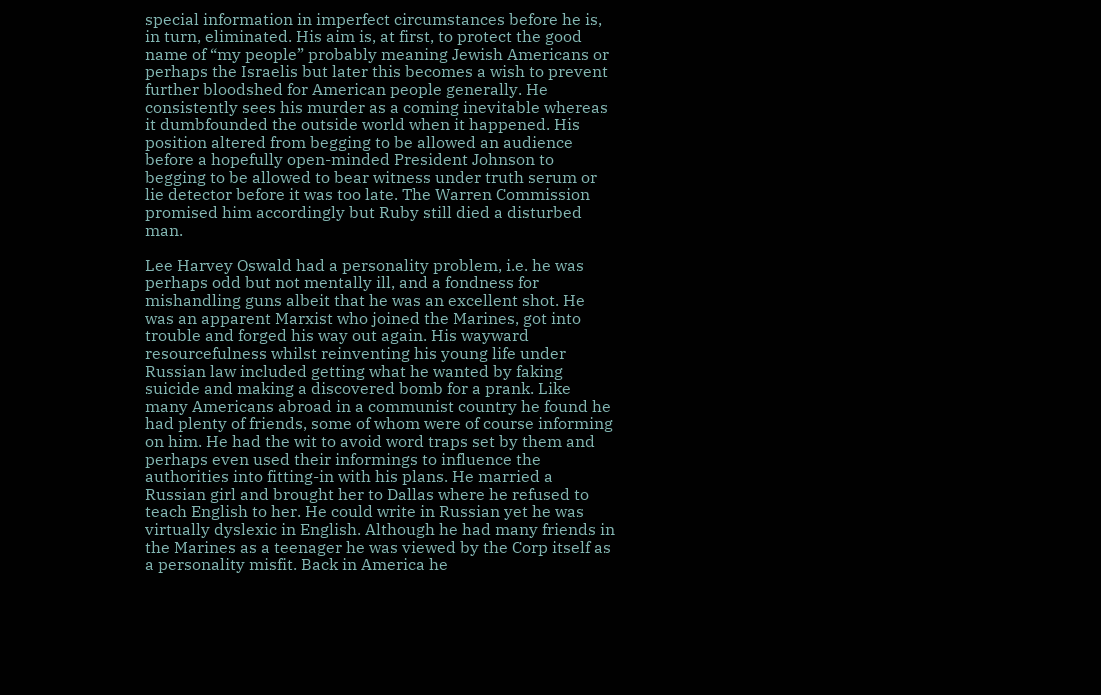special information in imperfect circumstances before he is, in turn, eliminated. His aim is, at first, to protect the good name of “my people” probably meaning Jewish Americans or perhaps the Israelis but later this becomes a wish to prevent further bloodshed for American people generally. He consistently sees his murder as a coming inevitable whereas it dumbfounded the outside world when it happened. His position altered from begging to be allowed an audience before a hopefully open-minded President Johnson to begging to be allowed to bear witness under truth serum or lie detector before it was too late. The Warren Commission promised him accordingly but Ruby still died a disturbed man.

Lee Harvey Oswald had a personality problem, i.e. he was perhaps odd but not mentally ill, and a fondness for mishandling guns albeit that he was an excellent shot. He was an apparent Marxist who joined the Marines, got into trouble and forged his way out again. His wayward resourcefulness whilst reinventing his young life under Russian law included getting what he wanted by faking suicide and making a discovered bomb for a prank. Like many Americans abroad in a communist country he found he had plenty of friends, some of whom were of course informing on him. He had the wit to avoid word traps set by them and perhaps even used their informings to influence the authorities into fitting-in with his plans. He married a Russian girl and brought her to Dallas where he refused to teach English to her. He could write in Russian yet he was virtually dyslexic in English. Although he had many friends in the Marines as a teenager he was viewed by the Corp itself as a personality misfit. Back in America he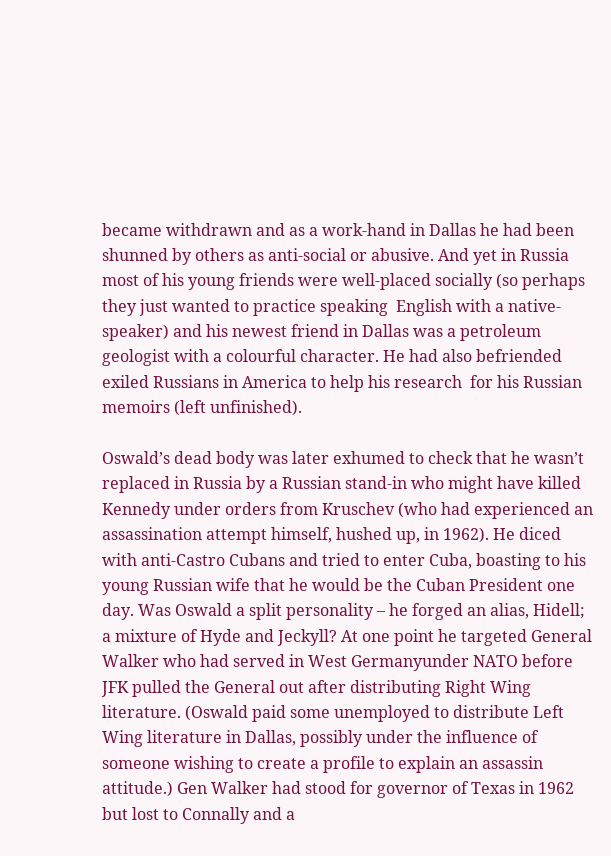became withdrawn and as a work-hand in Dallas he had been shunned by others as anti-social or abusive. And yet in Russia most of his young friends were well-placed socially (so perhaps they just wanted to practice speaking  English with a native-speaker) and his newest friend in Dallas was a petroleum geologist with a colourful character. He had also befriended exiled Russians in America to help his research  for his Russian memoirs (left unfinished).

Oswald’s dead body was later exhumed to check that he wasn’t replaced in Russia by a Russian stand-in who might have killed Kennedy under orders from Kruschev (who had experienced an assassination attempt himself, hushed up, in 1962). He diced with anti-Castro Cubans and tried to enter Cuba, boasting to his young Russian wife that he would be the Cuban President one day. Was Oswald a split personality – he forged an alias, Hidell; a mixture of Hyde and Jeckyll? At one point he targeted General Walker who had served in West Germanyunder NATO before JFK pulled the General out after distributing Right Wing literature. (Oswald paid some unemployed to distribute Left Wing literature in Dallas, possibly under the influence of someone wishing to create a profile to explain an assassin attitude.) Gen Walker had stood for governor of Texas in 1962 but lost to Connally and a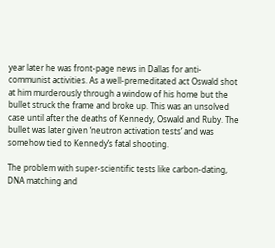year later he was front-page news in Dallas for anti-communist activities. As a well-premeditated act Oswald shot at him murderously through a window of his home but the bullet struck the frame and broke up. This was an unsolved case until after the deaths of Kennedy, Oswald and Ruby. The bullet was later given ‘neutron activation tests’ and was somehow tied to Kennedy’s fatal shooting.

The problem with super-scientific tests like carbon-dating, DNA matching and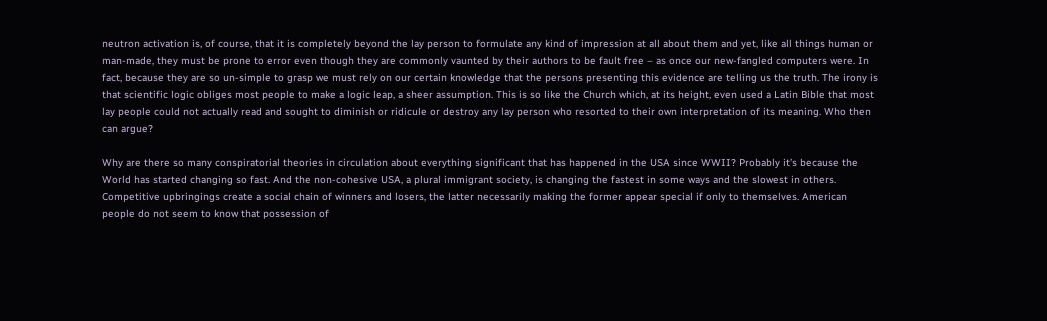neutron activation is, of course, that it is completely beyond the lay person to formulate any kind of impression at all about them and yet, like all things human or man-made, they must be prone to error even though they are commonly vaunted by their authors to be fault free – as once our new-fangled computers were. In fact, because they are so un-simple to grasp we must rely on our certain knowledge that the persons presenting this evidence are telling us the truth. The irony is that scientific logic obliges most people to make a logic leap, a sheer assumption. This is so like the Church which, at its height, even used a Latin Bible that most lay people could not actually read and sought to diminish or ridicule or destroy any lay person who resorted to their own interpretation of its meaning. Who then can argue?

Why are there so many conspiratorial theories in circulation about everything significant that has happened in the USA since WWII? Probably it’s because the World has started changing so fast. And the non-cohesive USA, a plural immigrant society, is changing the fastest in some ways and the slowest in others. Competitive upbringings create a social chain of winners and losers, the latter necessarily making the former appear special if only to themselves. American people do not seem to know that possession of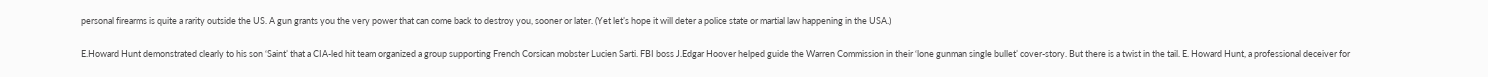personal firearms is quite a rarity outside the US. A gun grants you the very power that can come back to destroy you, sooner or later. (Yet let’s hope it will deter a police state or martial law happening in the USA.)

E.Howard Hunt demonstrated clearly to his son ‘Saint’ that a CIA-led hit team organized a group supporting French Corsican mobster Lucien Sarti. FBI boss J.Edgar Hoover helped guide the Warren Commission in their ‘lone gunman single bullet’ cover-story. But there is a twist in the tail. E. Howard Hunt, a professional deceiver for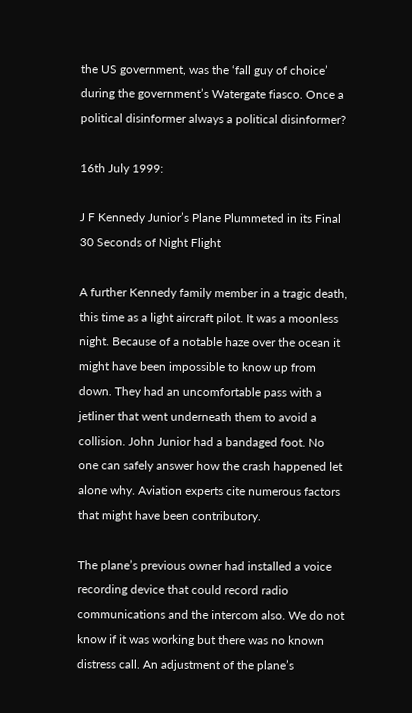the US government, was the ‘fall guy of choice’ during the government’s Watergate fiasco. Once a political disinformer always a political disinformer?

16th July 1999:

J F Kennedy Junior’s Plane Plummeted in its Final 30 Seconds of Night Flight

A further Kennedy family member in a tragic death, this time as a light aircraft pilot. It was a moonless night. Because of a notable haze over the ocean it might have been impossible to know up from down. They had an uncomfortable pass with a jetliner that went underneath them to avoid a collision. John Junior had a bandaged foot. No one can safely answer how the crash happened let alone why. Aviation experts cite numerous factors that might have been contributory.

The plane’s previous owner had installed a voice recording device that could record radio communications and the intercom also. We do not know if it was working but there was no known distress call. An adjustment of the plane’s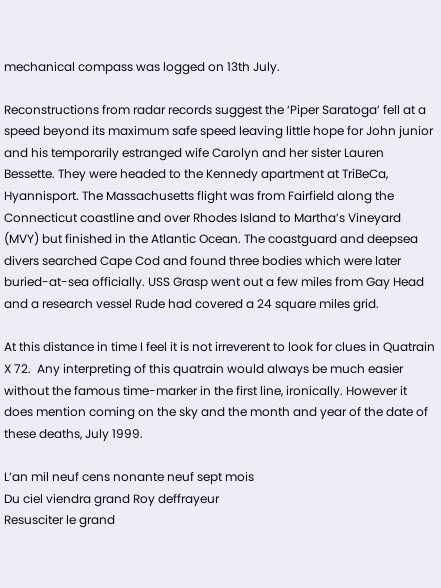mechanical compass was logged on 13th July.

Reconstructions from radar records suggest the ‘Piper Saratoga’ fell at a speed beyond its maximum safe speed leaving little hope for John junior and his temporarily estranged wife Carolyn and her sister Lauren Bessette. They were headed to the Kennedy apartment at TriBeCa, Hyannisport. The Massachusetts flight was from Fairfield along the Connecticut coastline and over Rhodes Island to Martha’s Vineyard (MVY) but finished in the Atlantic Ocean. The coastguard and deepsea divers searched Cape Cod and found three bodies which were later buried-at-sea officially. USS Grasp went out a few miles from Gay Head and a research vessel Rude had covered a 24 square miles grid.

At this distance in time I feel it is not irreverent to look for clues in Quatrain X 72.  Any interpreting of this quatrain would always be much easier without the famous time-marker in the first line, ironically. However it does mention coming on the sky and the month and year of the date of these deaths, July 1999.

L’an mil neuf cens nonante neuf sept mois
Du ciel viendra grand Roy deffrayeur
Resusciter le grand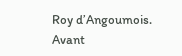Roy d’Angoumois.
Avant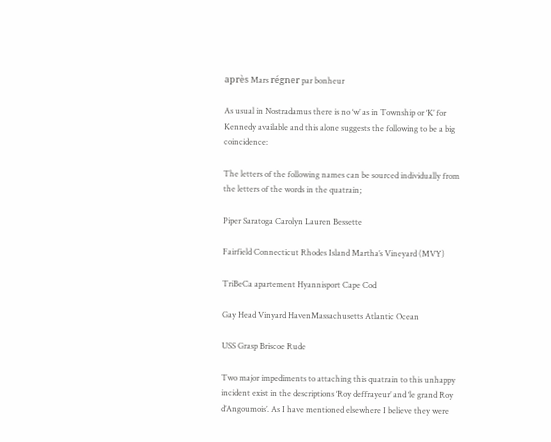après Mars régner par bonheur

As usual in Nostradamus there is no ‘w’ as in Township or ‘K’ for Kennedy available and this alone suggests the following to be a big coincidence:

The letters of the following names can be sourced individually from the letters of the words in the quatrain;

Piper Saratoga Carolyn Lauren Bessette

Fairfield Connecticut Rhodes Island Martha’s Vineyard (MVY)

TriBeCa apartement Hyannisport Cape Cod

Gay Head Vinyard HavenMassachusetts Atlantic Ocean

USS Grasp Briscoe Rude

Two major impediments to attaching this quatrain to this unhappy incident exist in the descriptions ‘Roy deffrayeur’ and ‘le grand Roy d’Angoumois’. As I have mentioned elsewhere I believe they were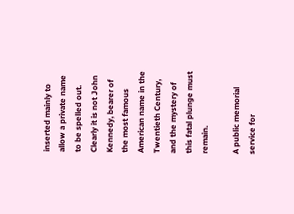inserted mainly to allow a private name to be spelled out. Clearly it is not John Kennedy, bearer of the most famous American name in the Twentieth Century, and the mystery of this fatal plunge must remain.

A public memorial service for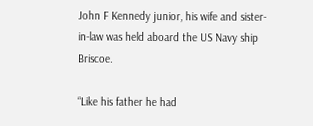John F Kennedy junior, his wife and sister-in-law was held aboard the US Navy ship Briscoe.

“Like his father he had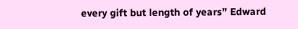every gift but length of years” Edward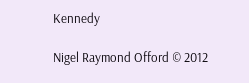Kennedy

Nigel Raymond Offord © 2012